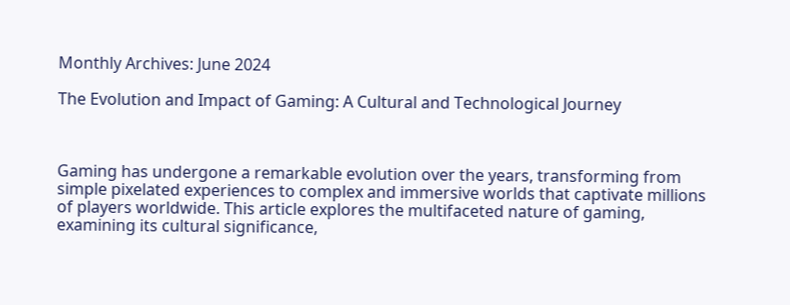Monthly Archives: June 2024

The Evolution and Impact of Gaming: A Cultural and Technological Journey



Gaming has undergone a remarkable evolution over the years, transforming from simple pixelated experiences to complex and immersive worlds that captivate millions of players worldwide. This article explores the multifaceted nature of gaming, examining its cultural significance,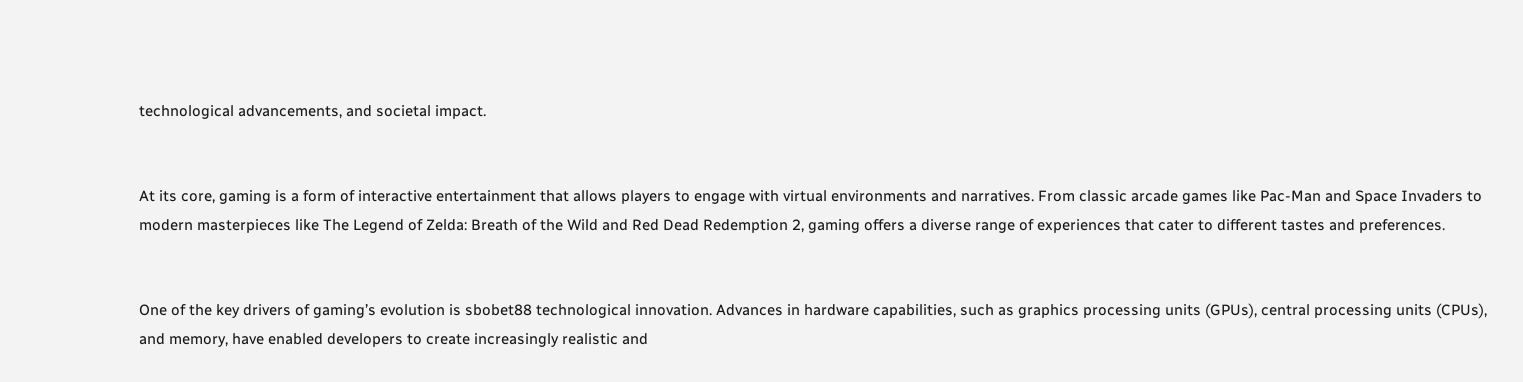technological advancements, and societal impact.


At its core, gaming is a form of interactive entertainment that allows players to engage with virtual environments and narratives. From classic arcade games like Pac-Man and Space Invaders to modern masterpieces like The Legend of Zelda: Breath of the Wild and Red Dead Redemption 2, gaming offers a diverse range of experiences that cater to different tastes and preferences.


One of the key drivers of gaming’s evolution is sbobet88 technological innovation. Advances in hardware capabilities, such as graphics processing units (GPUs), central processing units (CPUs), and memory, have enabled developers to create increasingly realistic and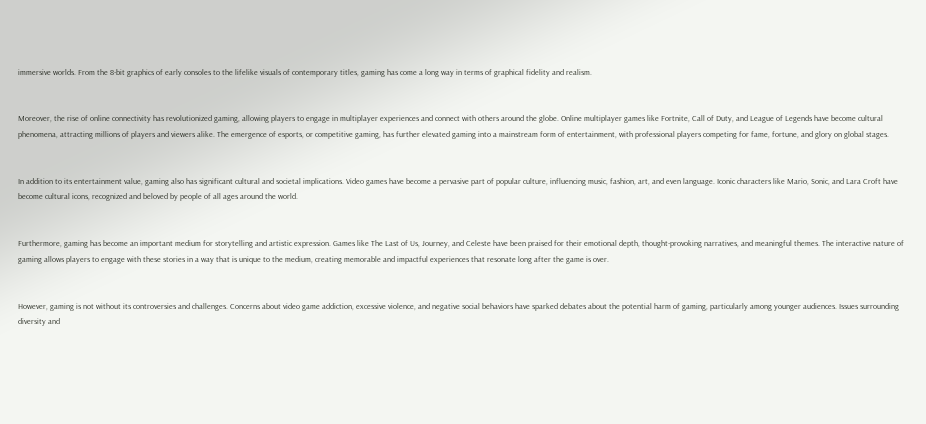immersive worlds. From the 8-bit graphics of early consoles to the lifelike visuals of contemporary titles, gaming has come a long way in terms of graphical fidelity and realism.


Moreover, the rise of online connectivity has revolutionized gaming, allowing players to engage in multiplayer experiences and connect with others around the globe. Online multiplayer games like Fortnite, Call of Duty, and League of Legends have become cultural phenomena, attracting millions of players and viewers alike. The emergence of esports, or competitive gaming, has further elevated gaming into a mainstream form of entertainment, with professional players competing for fame, fortune, and glory on global stages.


In addition to its entertainment value, gaming also has significant cultural and societal implications. Video games have become a pervasive part of popular culture, influencing music, fashion, art, and even language. Iconic characters like Mario, Sonic, and Lara Croft have become cultural icons, recognized and beloved by people of all ages around the world.


Furthermore, gaming has become an important medium for storytelling and artistic expression. Games like The Last of Us, Journey, and Celeste have been praised for their emotional depth, thought-provoking narratives, and meaningful themes. The interactive nature of gaming allows players to engage with these stories in a way that is unique to the medium, creating memorable and impactful experiences that resonate long after the game is over.


However, gaming is not without its controversies and challenges. Concerns about video game addiction, excessive violence, and negative social behaviors have sparked debates about the potential harm of gaming, particularly among younger audiences. Issues surrounding diversity and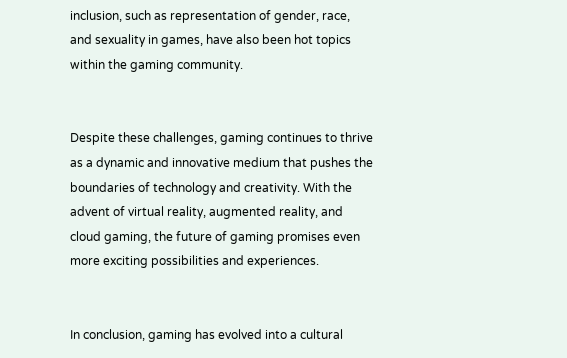inclusion, such as representation of gender, race, and sexuality in games, have also been hot topics within the gaming community.


Despite these challenges, gaming continues to thrive as a dynamic and innovative medium that pushes the boundaries of technology and creativity. With the advent of virtual reality, augmented reality, and cloud gaming, the future of gaming promises even more exciting possibilities and experiences.


In conclusion, gaming has evolved into a cultural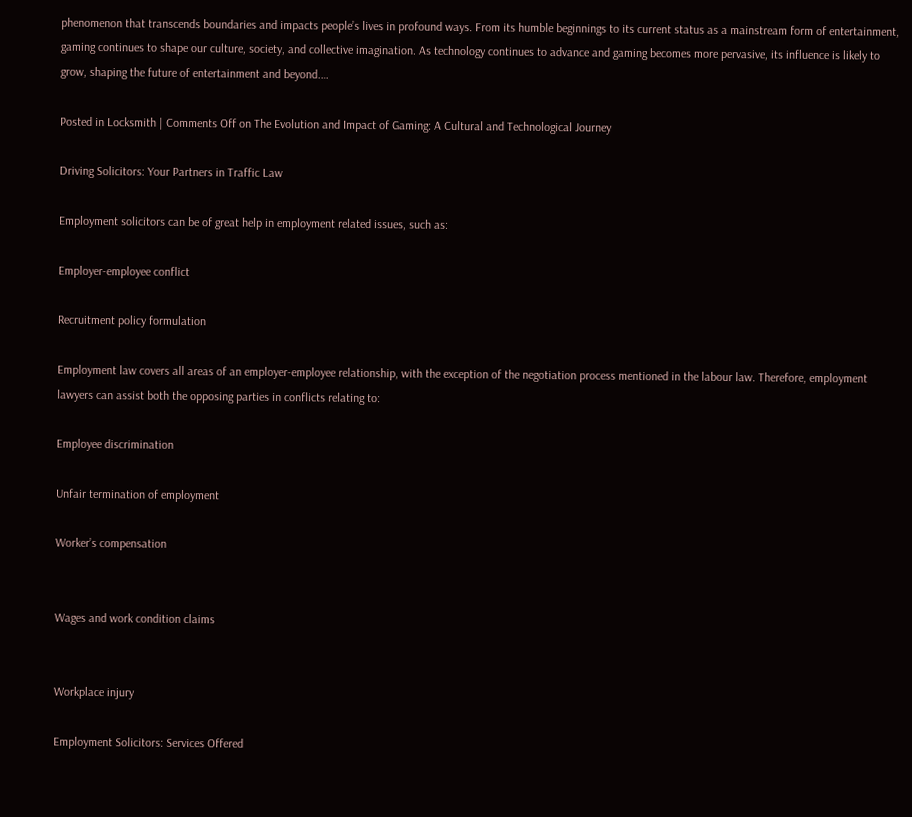phenomenon that transcends boundaries and impacts people’s lives in profound ways. From its humble beginnings to its current status as a mainstream form of entertainment, gaming continues to shape our culture, society, and collective imagination. As technology continues to advance and gaming becomes more pervasive, its influence is likely to grow, shaping the future of entertainment and beyond.…

Posted in Locksmith | Comments Off on The Evolution and Impact of Gaming: A Cultural and Technological Journey

Driving Solicitors: Your Partners in Traffic Law

Employment solicitors can be of great help in employment related issues, such as:

Employer-employee conflict

Recruitment policy formulation

Employment law covers all areas of an employer-employee relationship, with the exception of the negotiation process mentioned in the labour law. Therefore, employment lawyers can assist both the opposing parties in conflicts relating to:

Employee discrimination

Unfair termination of employment

Worker’s compensation


Wages and work condition claims


Workplace injury

Employment Solicitors: Services Offered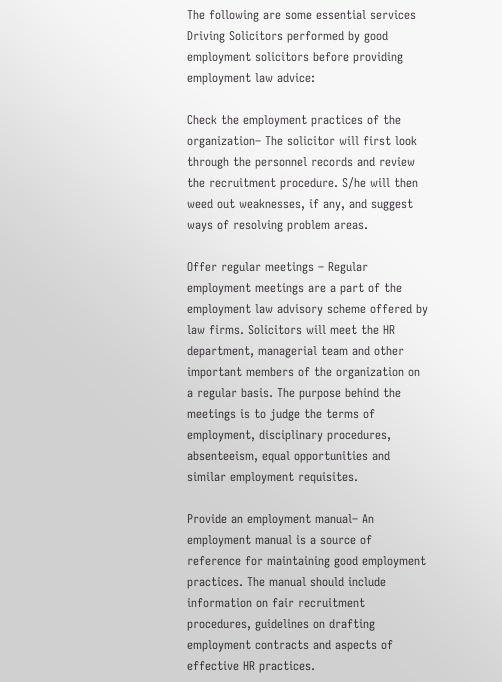The following are some essential services Driving Solicitors performed by good employment solicitors before providing employment law advice:

Check the employment practices of the organization– The solicitor will first look through the personnel records and review the recruitment procedure. S/he will then weed out weaknesses, if any, and suggest ways of resolving problem areas.

Offer regular meetings – Regular employment meetings are a part of the employment law advisory scheme offered by law firms. Solicitors will meet the HR department, managerial team and other important members of the organization on a regular basis. The purpose behind the meetings is to judge the terms of employment, disciplinary procedures, absenteeism, equal opportunities and similar employment requisites.

Provide an employment manual– An employment manual is a source of reference for maintaining good employment practices. The manual should include information on fair recruitment procedures, guidelines on drafting employment contracts and aspects of effective HR practices.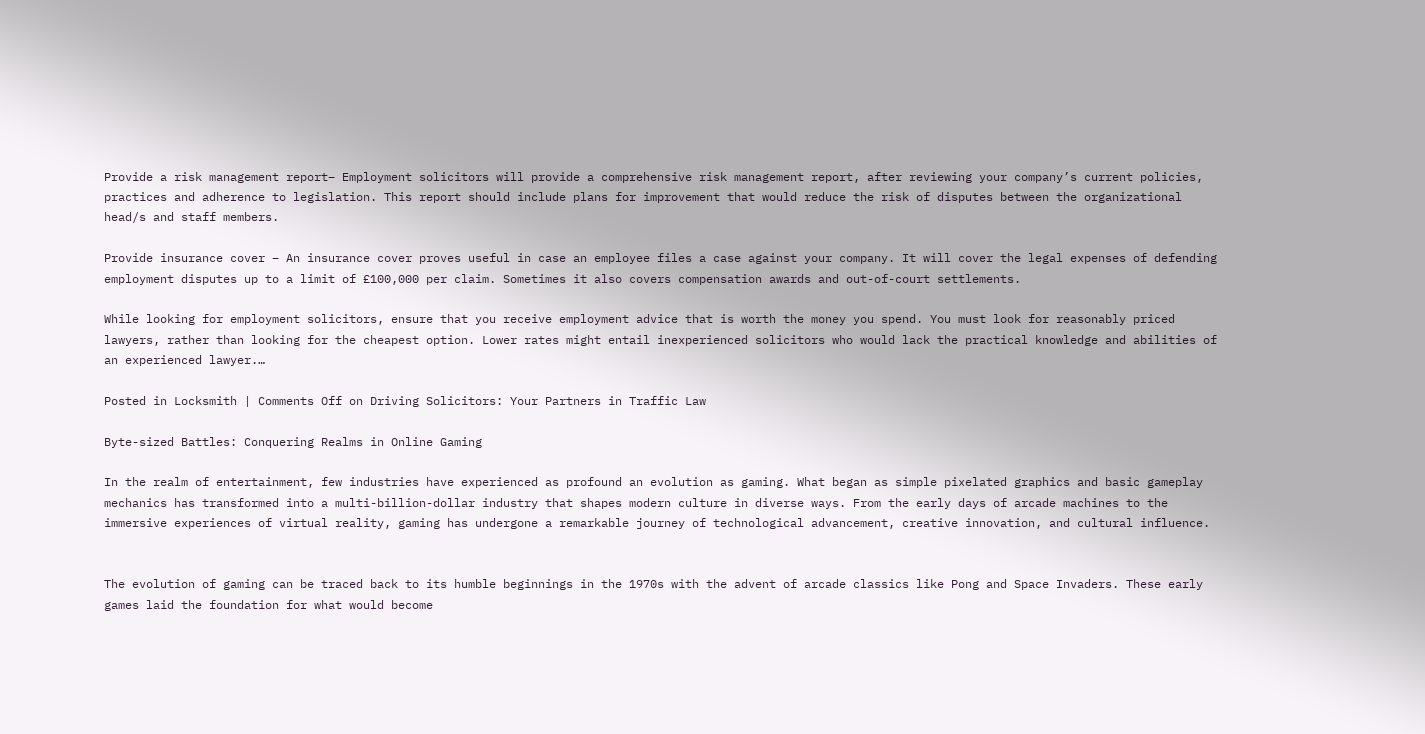Provide a risk management report– Employment solicitors will provide a comprehensive risk management report, after reviewing your company’s current policies, practices and adherence to legislation. This report should include plans for improvement that would reduce the risk of disputes between the organizational head/s and staff members.

Provide insurance cover – An insurance cover proves useful in case an employee files a case against your company. It will cover the legal expenses of defending employment disputes up to a limit of £100,000 per claim. Sometimes it also covers compensation awards and out-of-court settlements.

While looking for employment solicitors, ensure that you receive employment advice that is worth the money you spend. You must look for reasonably priced lawyers, rather than looking for the cheapest option. Lower rates might entail inexperienced solicitors who would lack the practical knowledge and abilities of an experienced lawyer.…

Posted in Locksmith | Comments Off on Driving Solicitors: Your Partners in Traffic Law

Byte-sized Battles: Conquering Realms in Online Gaming

In the realm of entertainment, few industries have experienced as profound an evolution as gaming. What began as simple pixelated graphics and basic gameplay mechanics has transformed into a multi-billion-dollar industry that shapes modern culture in diverse ways. From the early days of arcade machines to the immersive experiences of virtual reality, gaming has undergone a remarkable journey of technological advancement, creative innovation, and cultural influence.


The evolution of gaming can be traced back to its humble beginnings in the 1970s with the advent of arcade classics like Pong and Space Invaders. These early games laid the foundation for what would become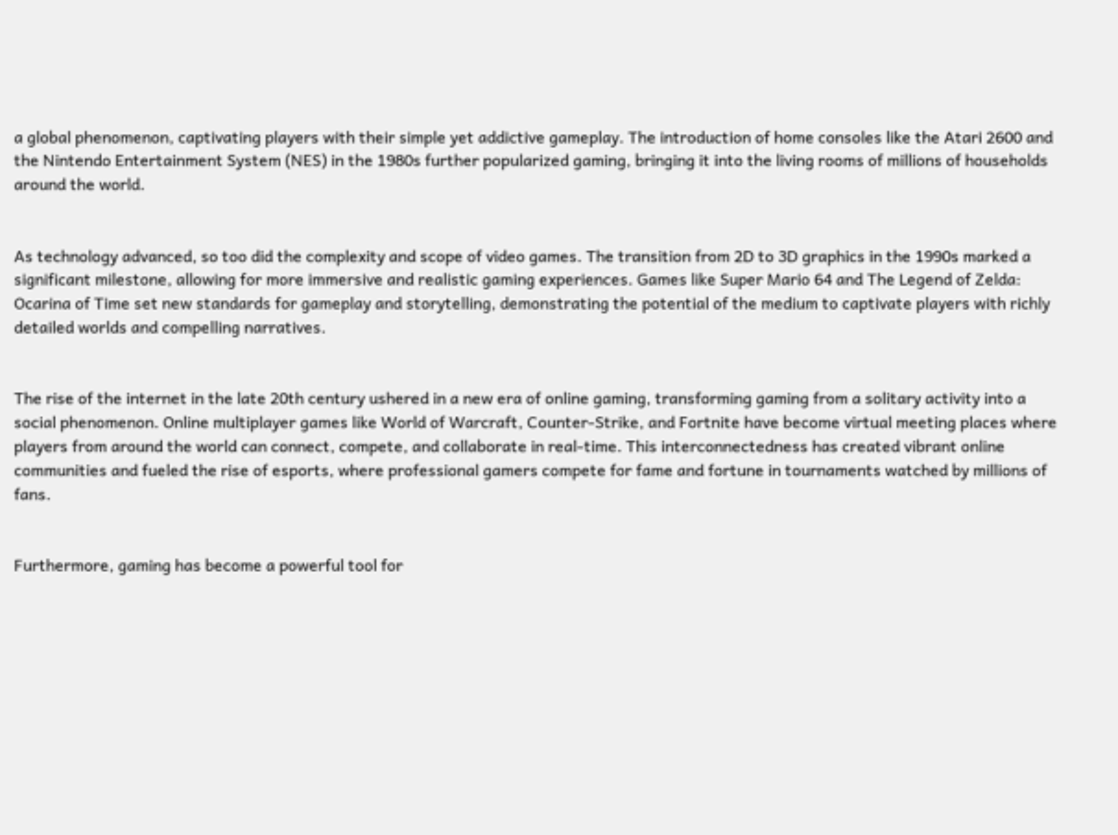a global phenomenon, captivating players with their simple yet addictive gameplay. The introduction of home consoles like the Atari 2600 and the Nintendo Entertainment System (NES) in the 1980s further popularized gaming, bringing it into the living rooms of millions of households around the world.


As technology advanced, so too did the complexity and scope of video games. The transition from 2D to 3D graphics in the 1990s marked a significant milestone, allowing for more immersive and realistic gaming experiences. Games like Super Mario 64 and The Legend of Zelda: Ocarina of Time set new standards for gameplay and storytelling, demonstrating the potential of the medium to captivate players with richly detailed worlds and compelling narratives.


The rise of the internet in the late 20th century ushered in a new era of online gaming, transforming gaming from a solitary activity into a social phenomenon. Online multiplayer games like World of Warcraft, Counter-Strike, and Fortnite have become virtual meeting places where players from around the world can connect, compete, and collaborate in real-time. This interconnectedness has created vibrant online communities and fueled the rise of esports, where professional gamers compete for fame and fortune in tournaments watched by millions of fans.


Furthermore, gaming has become a powerful tool for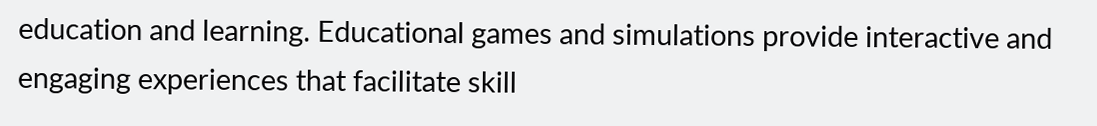education and learning. Educational games and simulations provide interactive and engaging experiences that facilitate skill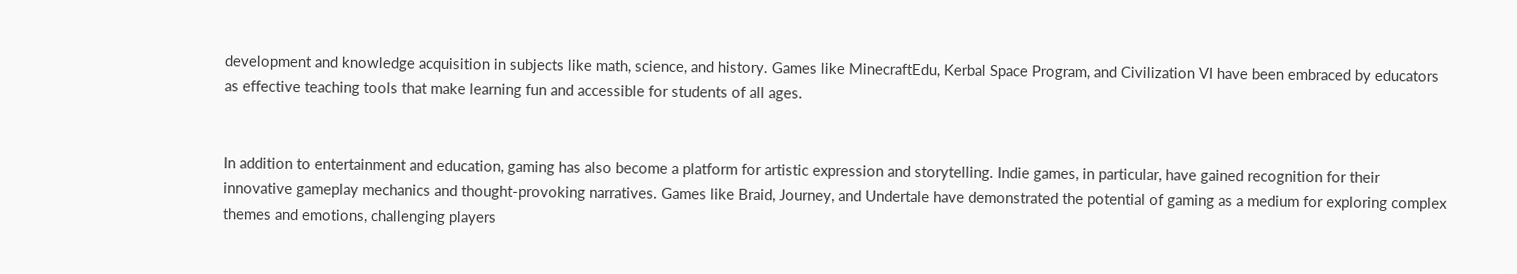development and knowledge acquisition in subjects like math, science, and history. Games like MinecraftEdu, Kerbal Space Program, and Civilization VI have been embraced by educators as effective teaching tools that make learning fun and accessible for students of all ages.


In addition to entertainment and education, gaming has also become a platform for artistic expression and storytelling. Indie games, in particular, have gained recognition for their innovative gameplay mechanics and thought-provoking narratives. Games like Braid, Journey, and Undertale have demonstrated the potential of gaming as a medium for exploring complex themes and emotions, challenging players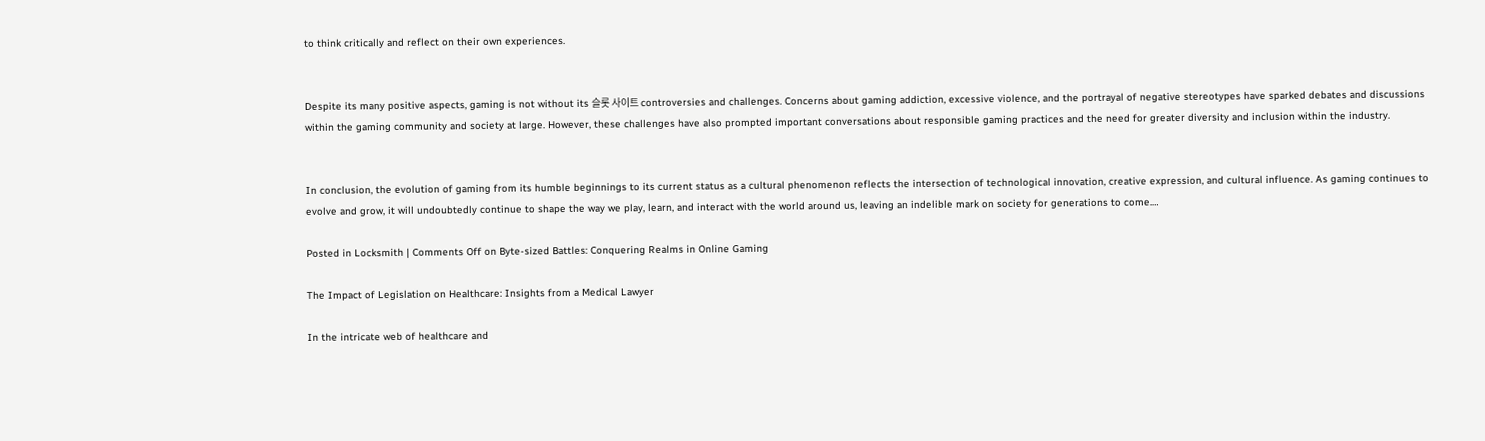to think critically and reflect on their own experiences.


Despite its many positive aspects, gaming is not without its 슬롯 사이트 controversies and challenges. Concerns about gaming addiction, excessive violence, and the portrayal of negative stereotypes have sparked debates and discussions within the gaming community and society at large. However, these challenges have also prompted important conversations about responsible gaming practices and the need for greater diversity and inclusion within the industry.


In conclusion, the evolution of gaming from its humble beginnings to its current status as a cultural phenomenon reflects the intersection of technological innovation, creative expression, and cultural influence. As gaming continues to evolve and grow, it will undoubtedly continue to shape the way we play, learn, and interact with the world around us, leaving an indelible mark on society for generations to come.…

Posted in Locksmith | Comments Off on Byte-sized Battles: Conquering Realms in Online Gaming

The Impact of Legislation on Healthcare: Insights from a Medical Lawyer

In the intricate web of healthcare and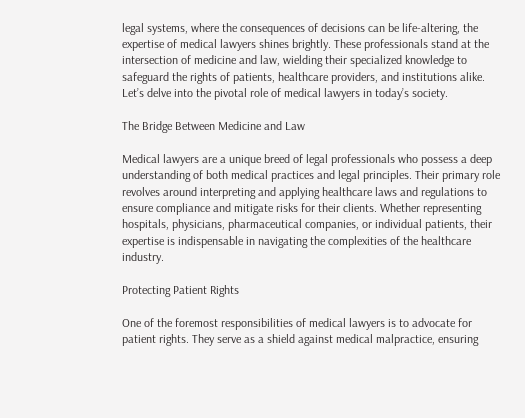legal systems, where the consequences of decisions can be life-altering, the expertise of medical lawyers shines brightly. These professionals stand at the intersection of medicine and law, wielding their specialized knowledge to safeguard the rights of patients, healthcare providers, and institutions alike. Let’s delve into the pivotal role of medical lawyers in today’s society.

The Bridge Between Medicine and Law

Medical lawyers are a unique breed of legal professionals who possess a deep understanding of both medical practices and legal principles. Their primary role revolves around interpreting and applying healthcare laws and regulations to ensure compliance and mitigate risks for their clients. Whether representing hospitals, physicians, pharmaceutical companies, or individual patients, their expertise is indispensable in navigating the complexities of the healthcare industry.

Protecting Patient Rights

One of the foremost responsibilities of medical lawyers is to advocate for patient rights. They serve as a shield against medical malpractice, ensuring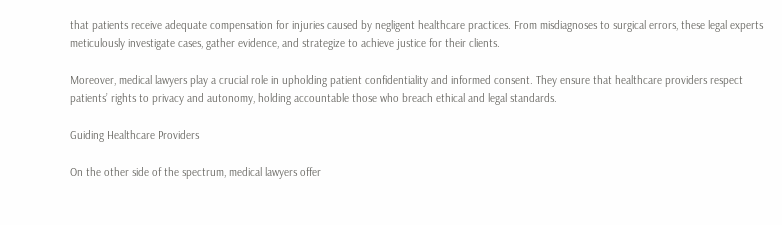that patients receive adequate compensation for injuries caused by negligent healthcare practices. From misdiagnoses to surgical errors, these legal experts meticulously investigate cases, gather evidence, and strategize to achieve justice for their clients.

Moreover, medical lawyers play a crucial role in upholding patient confidentiality and informed consent. They ensure that healthcare providers respect patients’ rights to privacy and autonomy, holding accountable those who breach ethical and legal standards.

Guiding Healthcare Providers

On the other side of the spectrum, medical lawyers offer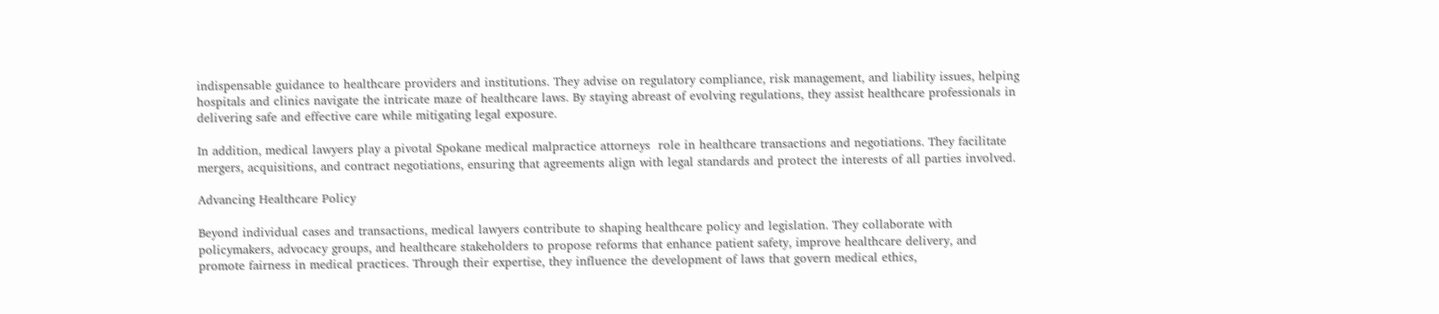indispensable guidance to healthcare providers and institutions. They advise on regulatory compliance, risk management, and liability issues, helping hospitals and clinics navigate the intricate maze of healthcare laws. By staying abreast of evolving regulations, they assist healthcare professionals in delivering safe and effective care while mitigating legal exposure.

In addition, medical lawyers play a pivotal Spokane medical malpractice attorneys  role in healthcare transactions and negotiations. They facilitate mergers, acquisitions, and contract negotiations, ensuring that agreements align with legal standards and protect the interests of all parties involved.

Advancing Healthcare Policy

Beyond individual cases and transactions, medical lawyers contribute to shaping healthcare policy and legislation. They collaborate with policymakers, advocacy groups, and healthcare stakeholders to propose reforms that enhance patient safety, improve healthcare delivery, and promote fairness in medical practices. Through their expertise, they influence the development of laws that govern medical ethics,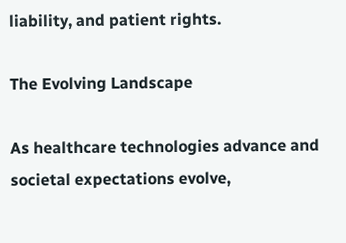liability, and patient rights.

The Evolving Landscape

As healthcare technologies advance and societal expectations evolve,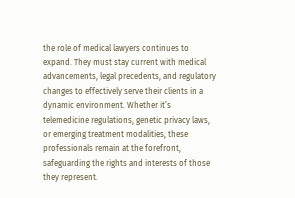the role of medical lawyers continues to expand. They must stay current with medical advancements, legal precedents, and regulatory changes to effectively serve their clients in a dynamic environment. Whether it’s telemedicine regulations, genetic privacy laws, or emerging treatment modalities, these professionals remain at the forefront, safeguarding the rights and interests of those they represent.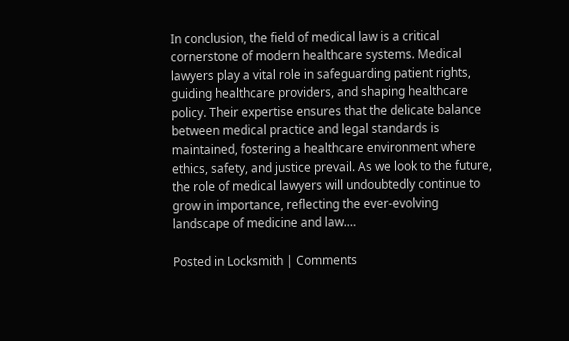In conclusion, the field of medical law is a critical cornerstone of modern healthcare systems. Medical lawyers play a vital role in safeguarding patient rights, guiding healthcare providers, and shaping healthcare policy. Their expertise ensures that the delicate balance between medical practice and legal standards is maintained, fostering a healthcare environment where ethics, safety, and justice prevail. As we look to the future, the role of medical lawyers will undoubtedly continue to grow in importance, reflecting the ever-evolving landscape of medicine and law.…

Posted in Locksmith | Comments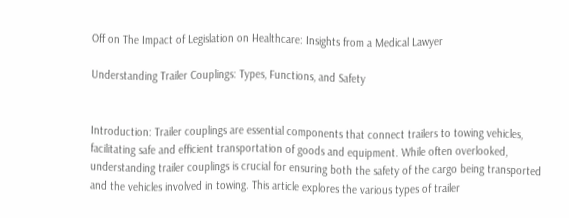Off on The Impact of Legislation on Healthcare: Insights from a Medical Lawyer

Understanding Trailer Couplings: Types, Functions, and Safety


Introduction: Trailer couplings are essential components that connect trailers to towing vehicles, facilitating safe and efficient transportation of goods and equipment. While often overlooked, understanding trailer couplings is crucial for ensuring both the safety of the cargo being transported and the vehicles involved in towing. This article explores the various types of trailer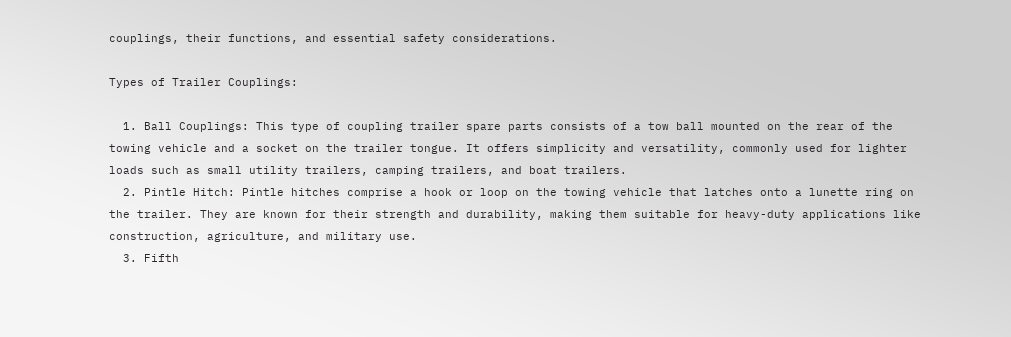couplings, their functions, and essential safety considerations.

Types of Trailer Couplings:

  1. Ball Couplings: This type of coupling trailer spare parts consists of a tow ball mounted on the rear of the towing vehicle and a socket on the trailer tongue. It offers simplicity and versatility, commonly used for lighter loads such as small utility trailers, camping trailers, and boat trailers.
  2. Pintle Hitch: Pintle hitches comprise a hook or loop on the towing vehicle that latches onto a lunette ring on the trailer. They are known for their strength and durability, making them suitable for heavy-duty applications like construction, agriculture, and military use.
  3. Fifth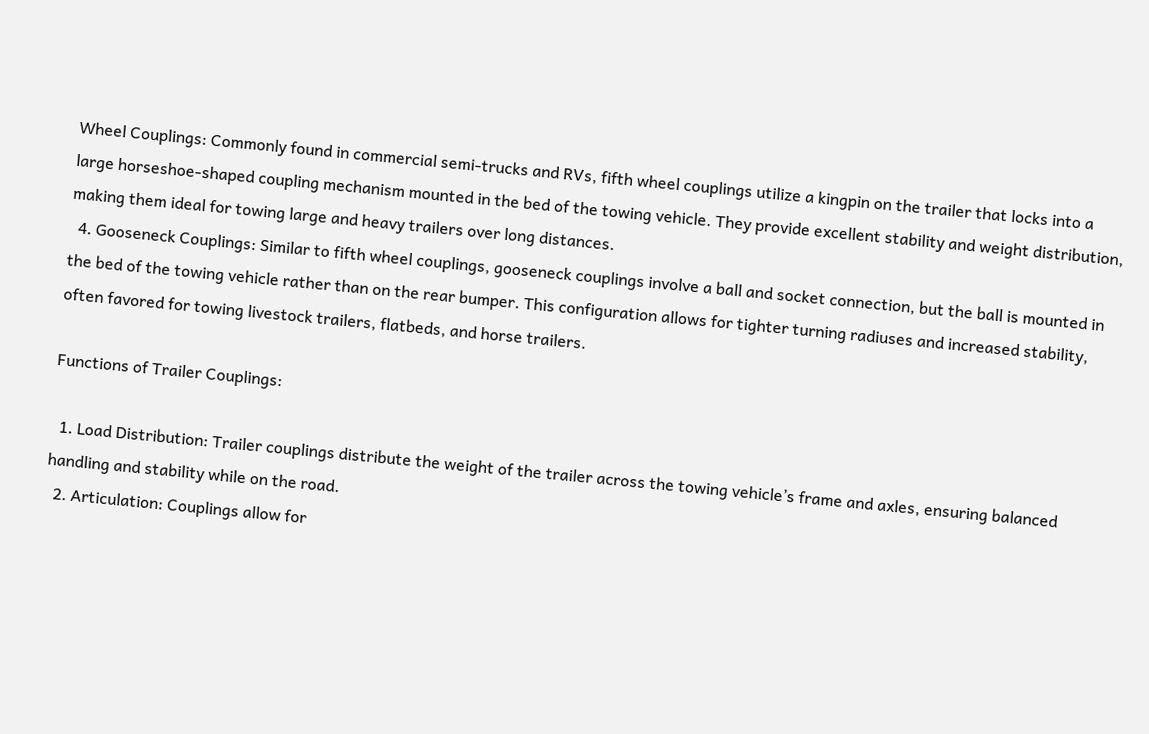Wheel Couplings: Commonly found in commercial semi-trucks and RVs, fifth wheel couplings utilize a kingpin on the trailer that locks into a large horseshoe-shaped coupling mechanism mounted in the bed of the towing vehicle. They provide excellent stability and weight distribution, making them ideal for towing large and heavy trailers over long distances.
  4. Gooseneck Couplings: Similar to fifth wheel couplings, gooseneck couplings involve a ball and socket connection, but the ball is mounted in the bed of the towing vehicle rather than on the rear bumper. This configuration allows for tighter turning radiuses and increased stability, often favored for towing livestock trailers, flatbeds, and horse trailers.

Functions of Trailer Couplings:

  1. Load Distribution: Trailer couplings distribute the weight of the trailer across the towing vehicle’s frame and axles, ensuring balanced handling and stability while on the road.
  2. Articulation: Couplings allow for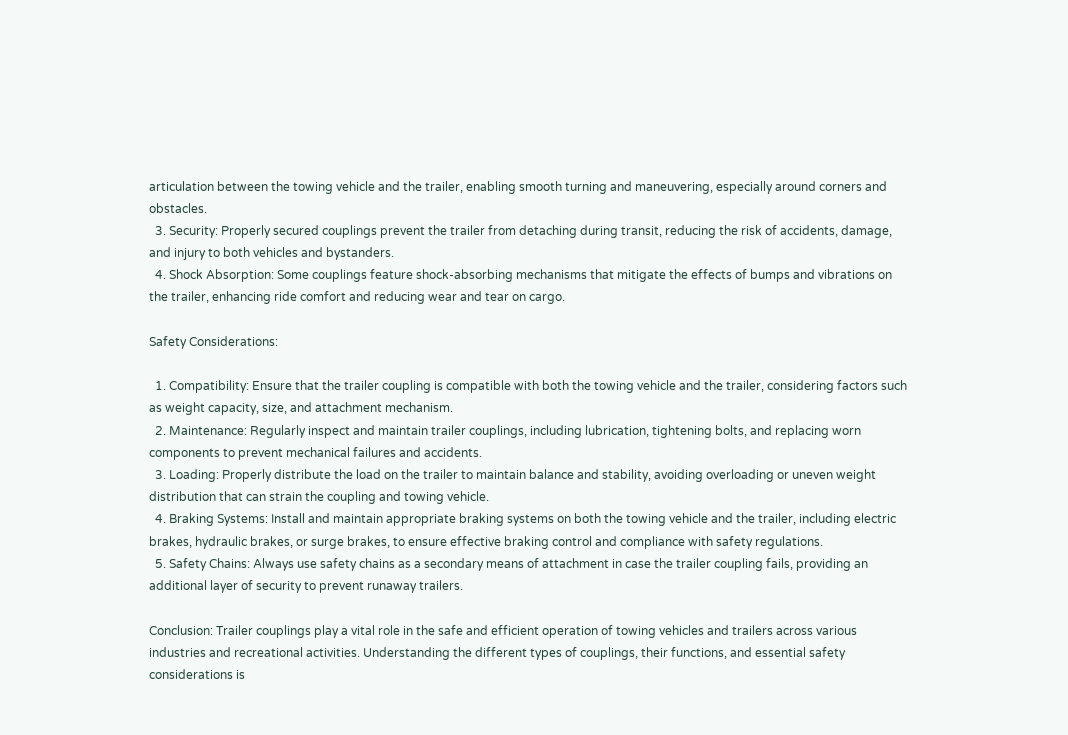articulation between the towing vehicle and the trailer, enabling smooth turning and maneuvering, especially around corners and obstacles.
  3. Security: Properly secured couplings prevent the trailer from detaching during transit, reducing the risk of accidents, damage, and injury to both vehicles and bystanders.
  4. Shock Absorption: Some couplings feature shock-absorbing mechanisms that mitigate the effects of bumps and vibrations on the trailer, enhancing ride comfort and reducing wear and tear on cargo.

Safety Considerations:

  1. Compatibility: Ensure that the trailer coupling is compatible with both the towing vehicle and the trailer, considering factors such as weight capacity, size, and attachment mechanism.
  2. Maintenance: Regularly inspect and maintain trailer couplings, including lubrication, tightening bolts, and replacing worn components to prevent mechanical failures and accidents.
  3. Loading: Properly distribute the load on the trailer to maintain balance and stability, avoiding overloading or uneven weight distribution that can strain the coupling and towing vehicle.
  4. Braking Systems: Install and maintain appropriate braking systems on both the towing vehicle and the trailer, including electric brakes, hydraulic brakes, or surge brakes, to ensure effective braking control and compliance with safety regulations.
  5. Safety Chains: Always use safety chains as a secondary means of attachment in case the trailer coupling fails, providing an additional layer of security to prevent runaway trailers.

Conclusion: Trailer couplings play a vital role in the safe and efficient operation of towing vehicles and trailers across various industries and recreational activities. Understanding the different types of couplings, their functions, and essential safety considerations is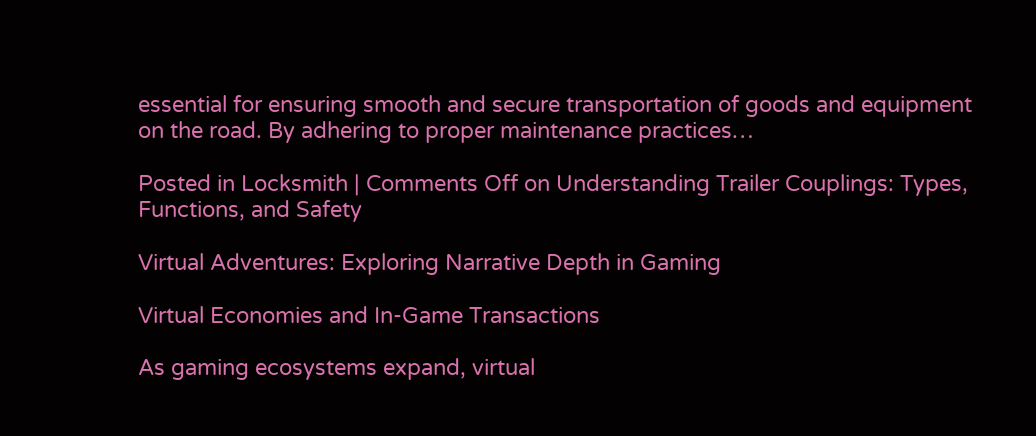essential for ensuring smooth and secure transportation of goods and equipment on the road. By adhering to proper maintenance practices…

Posted in Locksmith | Comments Off on Understanding Trailer Couplings: Types, Functions, and Safety

Virtual Adventures: Exploring Narrative Depth in Gaming

Virtual Economies and In-Game Transactions

As gaming ecosystems expand, virtual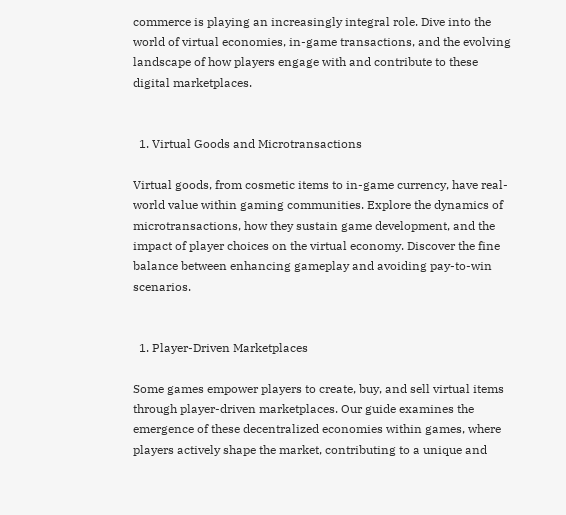commerce is playing an increasingly integral role. Dive into the world of virtual economies, in-game transactions, and the evolving landscape of how players engage with and contribute to these digital marketplaces.


  1. Virtual Goods and Microtransactions

Virtual goods, from cosmetic items to in-game currency, have real-world value within gaming communities. Explore the dynamics of microtransactions, how they sustain game development, and the impact of player choices on the virtual economy. Discover the fine balance between enhancing gameplay and avoiding pay-to-win scenarios.


  1. Player-Driven Marketplaces

Some games empower players to create, buy, and sell virtual items through player-driven marketplaces. Our guide examines the emergence of these decentralized economies within games, where players actively shape the market, contributing to a unique and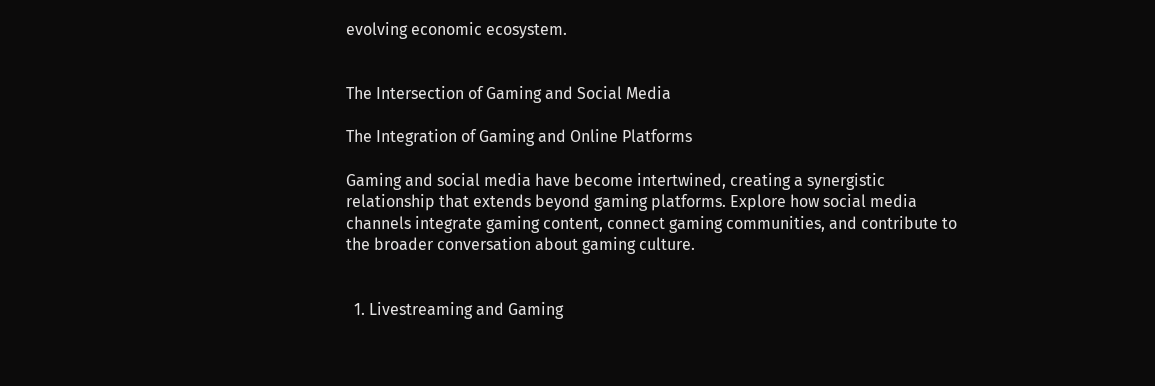evolving economic ecosystem.


The Intersection of Gaming and Social Media

The Integration of Gaming and Online Platforms

Gaming and social media have become intertwined, creating a synergistic relationship that extends beyond gaming platforms. Explore how social media channels integrate gaming content, connect gaming communities, and contribute to the broader conversation about gaming culture.


  1. Livestreaming and Gaming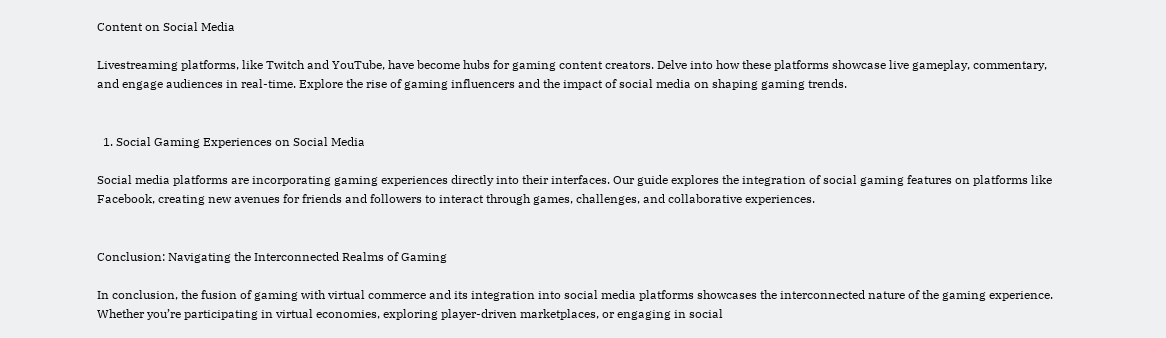Content on Social Media

Livestreaming platforms, like Twitch and YouTube, have become hubs for gaming content creators. Delve into how these platforms showcase live gameplay, commentary, and engage audiences in real-time. Explore the rise of gaming influencers and the impact of social media on shaping gaming trends.


  1. Social Gaming Experiences on Social Media

Social media platforms are incorporating gaming experiences directly into their interfaces. Our guide explores the integration of social gaming features on platforms like Facebook, creating new avenues for friends and followers to interact through games, challenges, and collaborative experiences.


Conclusion: Navigating the Interconnected Realms of Gaming

In conclusion, the fusion of gaming with virtual commerce and its integration into social media platforms showcases the interconnected nature of the gaming experience. Whether you’re participating in virtual economies, exploring player-driven marketplaces, or engaging in social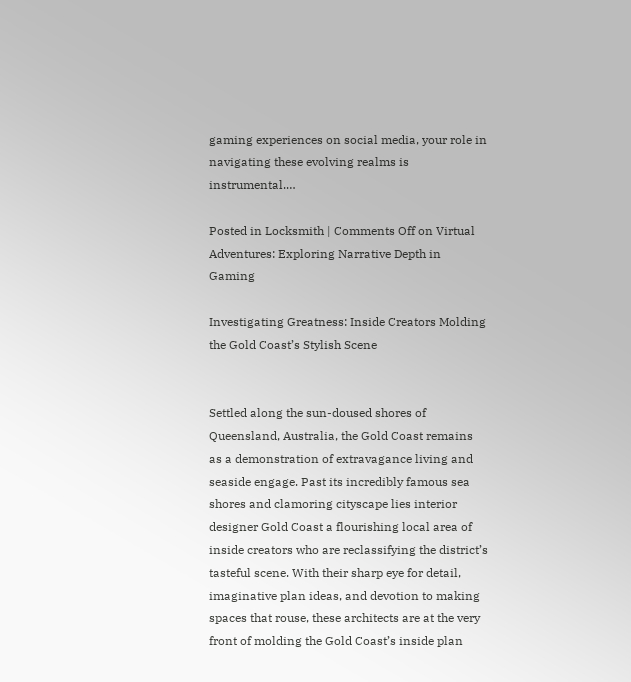gaming experiences on social media, your role in navigating these evolving realms is instrumental.…

Posted in Locksmith | Comments Off on Virtual Adventures: Exploring Narrative Depth in Gaming

Investigating Greatness: Inside Creators Molding the Gold Coast’s Stylish Scene


Settled along the sun-doused shores of Queensland, Australia, the Gold Coast remains as a demonstration of extravagance living and seaside engage. Past its incredibly famous sea shores and clamoring cityscape lies interior designer Gold Coast a flourishing local area of inside creators who are reclassifying the district’s tasteful scene. With their sharp eye for detail, imaginative plan ideas, and devotion to making spaces that rouse, these architects are at the very front of molding the Gold Coast’s inside plan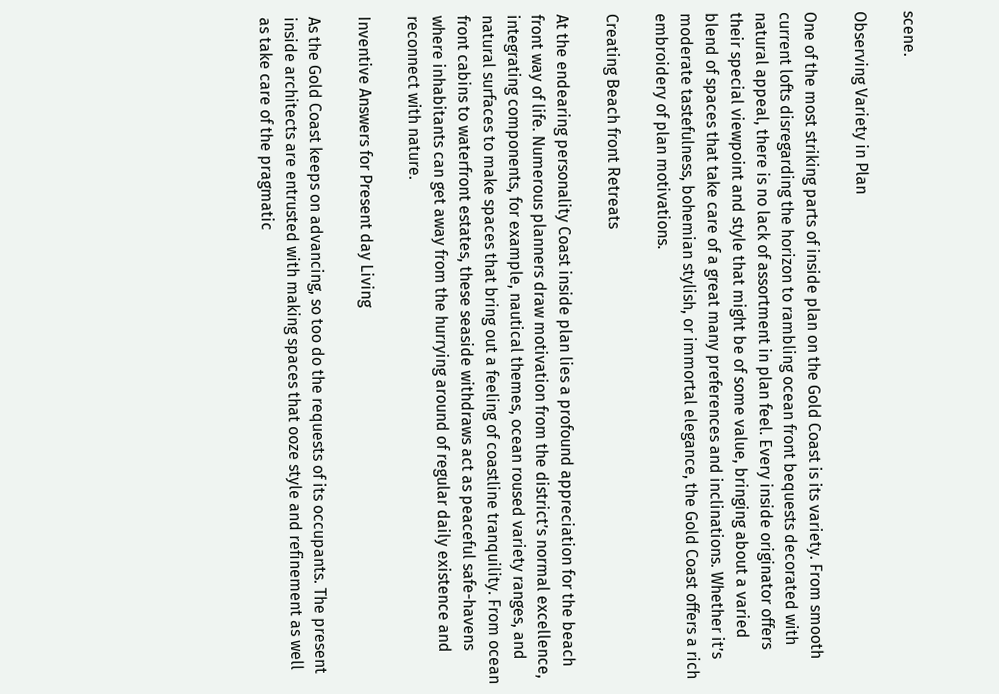scene.

Observing Variety in Plan

One of the most striking parts of inside plan on the Gold Coast is its variety. From smooth current lofts disregarding the horizon to rambling ocean front bequests decorated with natural appeal, there is no lack of assortment in plan feel. Every inside originator offers their special viewpoint and style that might be of some value, bringing about a varied blend of spaces that take care of a great many preferences and inclinations. Whether it’s moderate tastefulness, bohemian stylish, or immortal elegance, the Gold Coast offers a rich embroidery of plan motivations.

Creating Beach front Retreats

At the endearing personality Coast inside plan lies a profound appreciation for the beach front way of life. Numerous planners draw motivation from the district’s normal excellence, integrating components, for example, nautical themes, ocean roused variety ranges, and natural surfaces to make spaces that bring out a feeling of coastline tranquility. From ocean front cabins to waterfront estates, these seaside withdraws act as peaceful safe-havens where inhabitants can get away from the hurrying around of regular daily existence and reconnect with nature.

Inventive Answers for Present day Living

As the Gold Coast keeps on advancing, so too do the requests of its occupants. The present inside architects are entrusted with making spaces that ooze style and refinement as well as take care of the pragmatic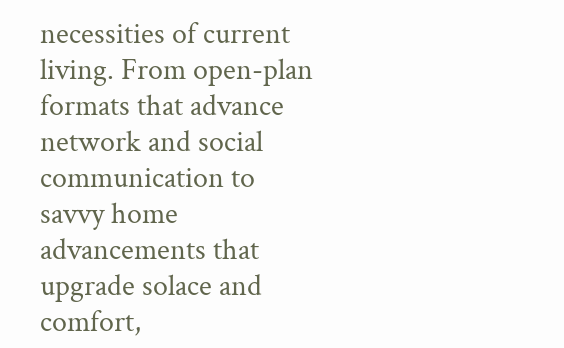necessities of current living. From open-plan formats that advance network and social communication to savvy home advancements that upgrade solace and comfort,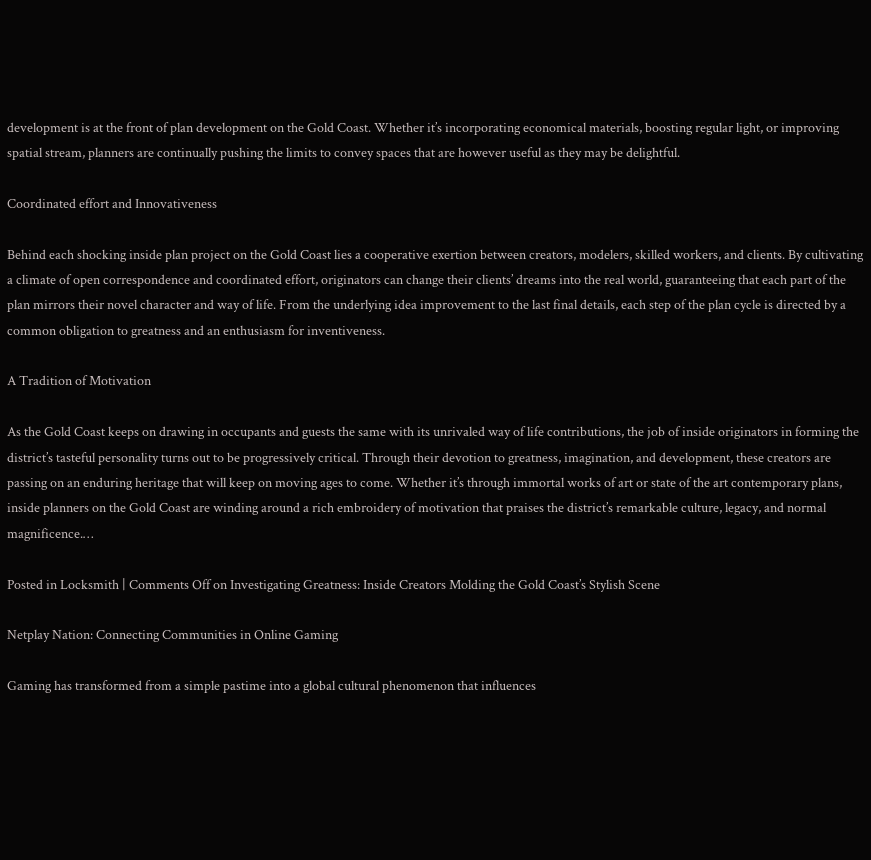development is at the front of plan development on the Gold Coast. Whether it’s incorporating economical materials, boosting regular light, or improving spatial stream, planners are continually pushing the limits to convey spaces that are however useful as they may be delightful.

Coordinated effort and Innovativeness

Behind each shocking inside plan project on the Gold Coast lies a cooperative exertion between creators, modelers, skilled workers, and clients. By cultivating a climate of open correspondence and coordinated effort, originators can change their clients’ dreams into the real world, guaranteeing that each part of the plan mirrors their novel character and way of life. From the underlying idea improvement to the last final details, each step of the plan cycle is directed by a common obligation to greatness and an enthusiasm for inventiveness.

A Tradition of Motivation

As the Gold Coast keeps on drawing in occupants and guests the same with its unrivaled way of life contributions, the job of inside originators in forming the district’s tasteful personality turns out to be progressively critical. Through their devotion to greatness, imagination, and development, these creators are passing on an enduring heritage that will keep on moving ages to come. Whether it’s through immortal works of art or state of the art contemporary plans, inside planners on the Gold Coast are winding around a rich embroidery of motivation that praises the district’s remarkable culture, legacy, and normal magnificence.…

Posted in Locksmith | Comments Off on Investigating Greatness: Inside Creators Molding the Gold Coast’s Stylish Scene

Netplay Nation: Connecting Communities in Online Gaming

Gaming has transformed from a simple pastime into a global cultural phenomenon that influences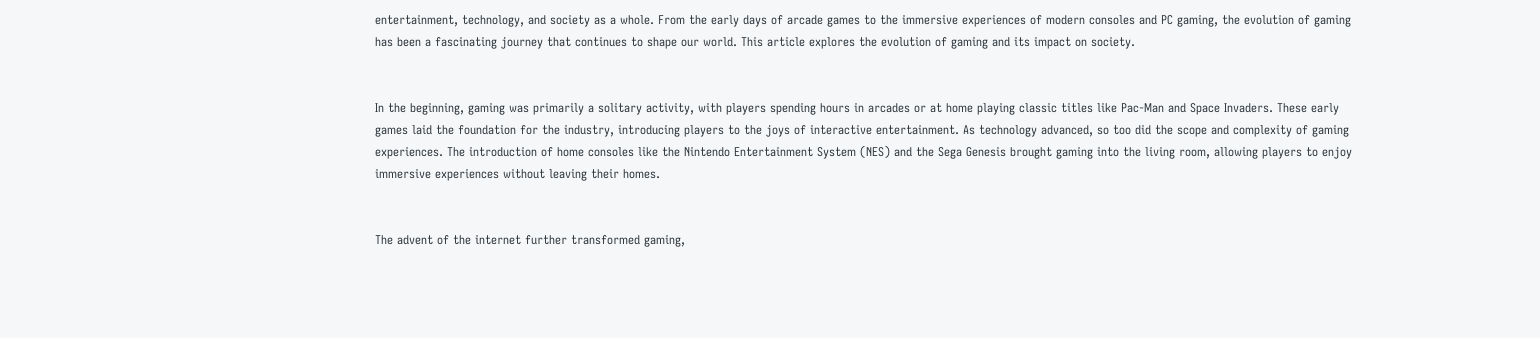entertainment, technology, and society as a whole. From the early days of arcade games to the immersive experiences of modern consoles and PC gaming, the evolution of gaming has been a fascinating journey that continues to shape our world. This article explores the evolution of gaming and its impact on society.


In the beginning, gaming was primarily a solitary activity, with players spending hours in arcades or at home playing classic titles like Pac-Man and Space Invaders. These early games laid the foundation for the industry, introducing players to the joys of interactive entertainment. As technology advanced, so too did the scope and complexity of gaming experiences. The introduction of home consoles like the Nintendo Entertainment System (NES) and the Sega Genesis brought gaming into the living room, allowing players to enjoy immersive experiences without leaving their homes.


The advent of the internet further transformed gaming,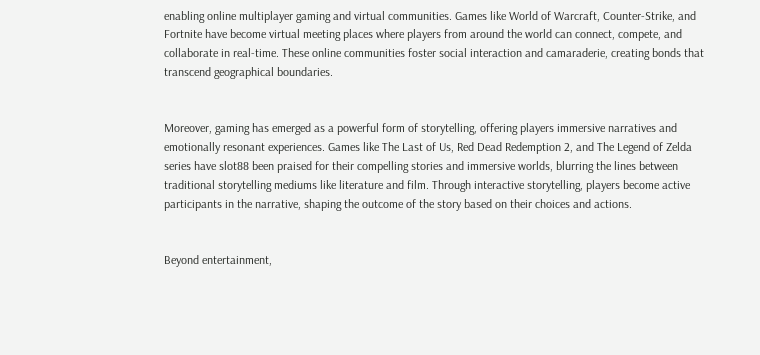enabling online multiplayer gaming and virtual communities. Games like World of Warcraft, Counter-Strike, and Fortnite have become virtual meeting places where players from around the world can connect, compete, and collaborate in real-time. These online communities foster social interaction and camaraderie, creating bonds that transcend geographical boundaries.


Moreover, gaming has emerged as a powerful form of storytelling, offering players immersive narratives and emotionally resonant experiences. Games like The Last of Us, Red Dead Redemption 2, and The Legend of Zelda series have slot88 been praised for their compelling stories and immersive worlds, blurring the lines between traditional storytelling mediums like literature and film. Through interactive storytelling, players become active participants in the narrative, shaping the outcome of the story based on their choices and actions.


Beyond entertainment,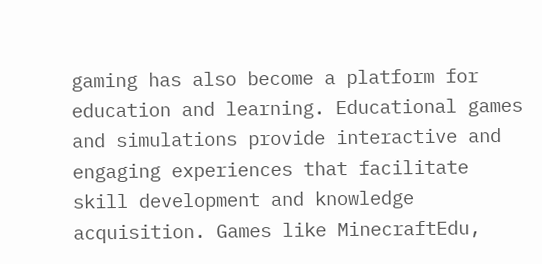gaming has also become a platform for education and learning. Educational games and simulations provide interactive and engaging experiences that facilitate skill development and knowledge acquisition. Games like MinecraftEdu,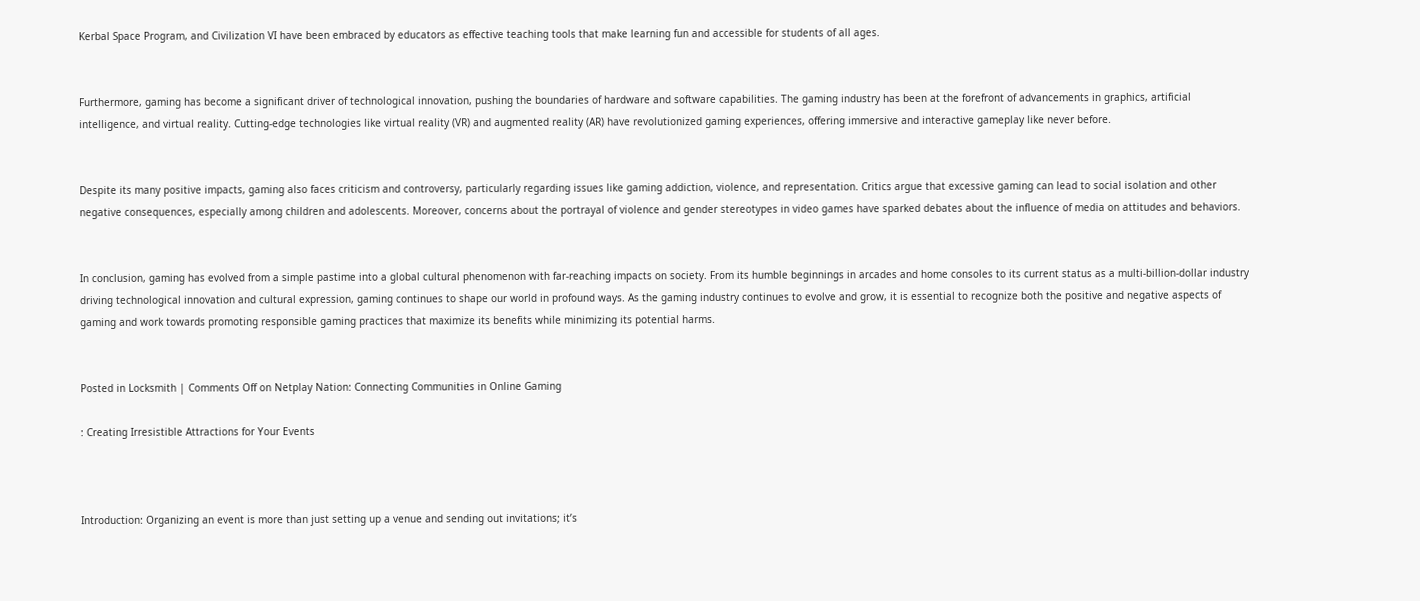Kerbal Space Program, and Civilization VI have been embraced by educators as effective teaching tools that make learning fun and accessible for students of all ages.


Furthermore, gaming has become a significant driver of technological innovation, pushing the boundaries of hardware and software capabilities. The gaming industry has been at the forefront of advancements in graphics, artificial intelligence, and virtual reality. Cutting-edge technologies like virtual reality (VR) and augmented reality (AR) have revolutionized gaming experiences, offering immersive and interactive gameplay like never before.


Despite its many positive impacts, gaming also faces criticism and controversy, particularly regarding issues like gaming addiction, violence, and representation. Critics argue that excessive gaming can lead to social isolation and other negative consequences, especially among children and adolescents. Moreover, concerns about the portrayal of violence and gender stereotypes in video games have sparked debates about the influence of media on attitudes and behaviors.


In conclusion, gaming has evolved from a simple pastime into a global cultural phenomenon with far-reaching impacts on society. From its humble beginnings in arcades and home consoles to its current status as a multi-billion-dollar industry driving technological innovation and cultural expression, gaming continues to shape our world in profound ways. As the gaming industry continues to evolve and grow, it is essential to recognize both the positive and negative aspects of gaming and work towards promoting responsible gaming practices that maximize its benefits while minimizing its potential harms.


Posted in Locksmith | Comments Off on Netplay Nation: Connecting Communities in Online Gaming

: Creating Irresistible Attractions for Your Events



Introduction: Organizing an event is more than just setting up a venue and sending out invitations; it’s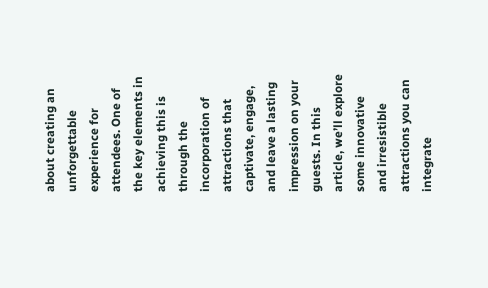about creating an unforgettable experience for attendees. One of the key elements in achieving this is through the incorporation of attractions that captivate, engage, and leave a lasting impression on your guests. In this article, we’ll explore some innovative and irresistible attractions you can integrate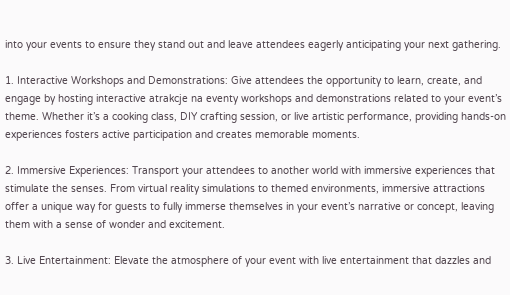into your events to ensure they stand out and leave attendees eagerly anticipating your next gathering.

1. Interactive Workshops and Demonstrations: Give attendees the opportunity to learn, create, and engage by hosting interactive atrakcje na eventy workshops and demonstrations related to your event’s theme. Whether it’s a cooking class, DIY crafting session, or live artistic performance, providing hands-on experiences fosters active participation and creates memorable moments.

2. Immersive Experiences: Transport your attendees to another world with immersive experiences that stimulate the senses. From virtual reality simulations to themed environments, immersive attractions offer a unique way for guests to fully immerse themselves in your event’s narrative or concept, leaving them with a sense of wonder and excitement.

3. Live Entertainment: Elevate the atmosphere of your event with live entertainment that dazzles and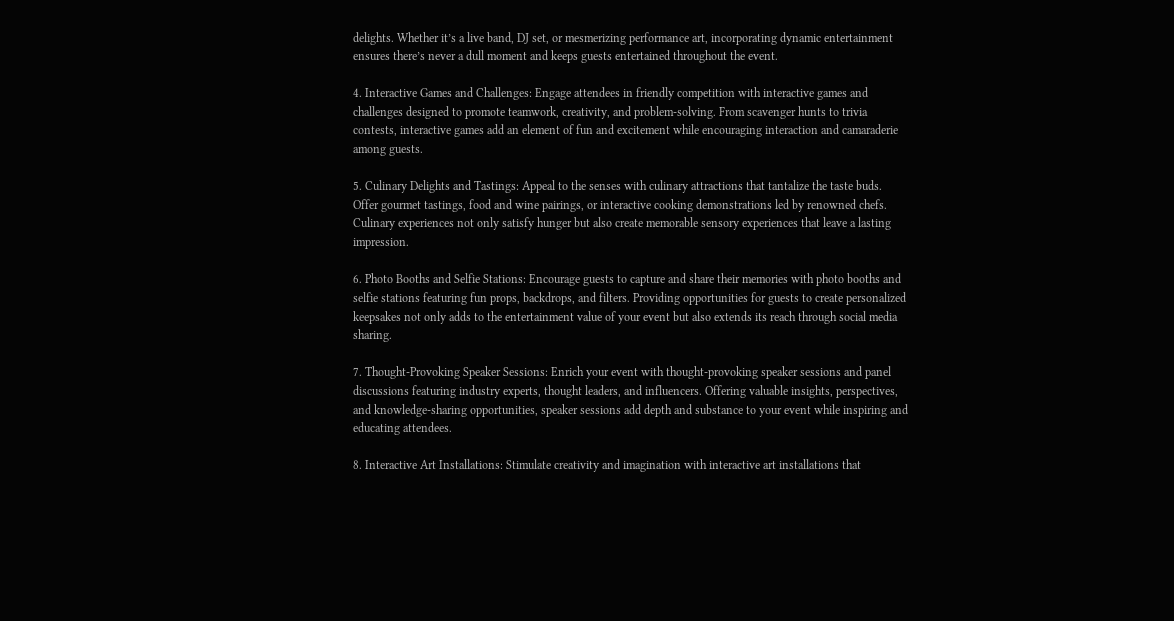delights. Whether it’s a live band, DJ set, or mesmerizing performance art, incorporating dynamic entertainment ensures there’s never a dull moment and keeps guests entertained throughout the event.

4. Interactive Games and Challenges: Engage attendees in friendly competition with interactive games and challenges designed to promote teamwork, creativity, and problem-solving. From scavenger hunts to trivia contests, interactive games add an element of fun and excitement while encouraging interaction and camaraderie among guests.

5. Culinary Delights and Tastings: Appeal to the senses with culinary attractions that tantalize the taste buds. Offer gourmet tastings, food and wine pairings, or interactive cooking demonstrations led by renowned chefs. Culinary experiences not only satisfy hunger but also create memorable sensory experiences that leave a lasting impression.

6. Photo Booths and Selfie Stations: Encourage guests to capture and share their memories with photo booths and selfie stations featuring fun props, backdrops, and filters. Providing opportunities for guests to create personalized keepsakes not only adds to the entertainment value of your event but also extends its reach through social media sharing.

7. Thought-Provoking Speaker Sessions: Enrich your event with thought-provoking speaker sessions and panel discussions featuring industry experts, thought leaders, and influencers. Offering valuable insights, perspectives, and knowledge-sharing opportunities, speaker sessions add depth and substance to your event while inspiring and educating attendees.

8. Interactive Art Installations: Stimulate creativity and imagination with interactive art installations that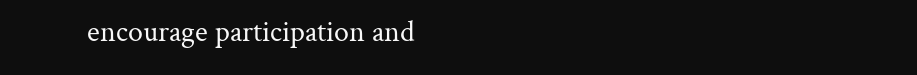encourage participation and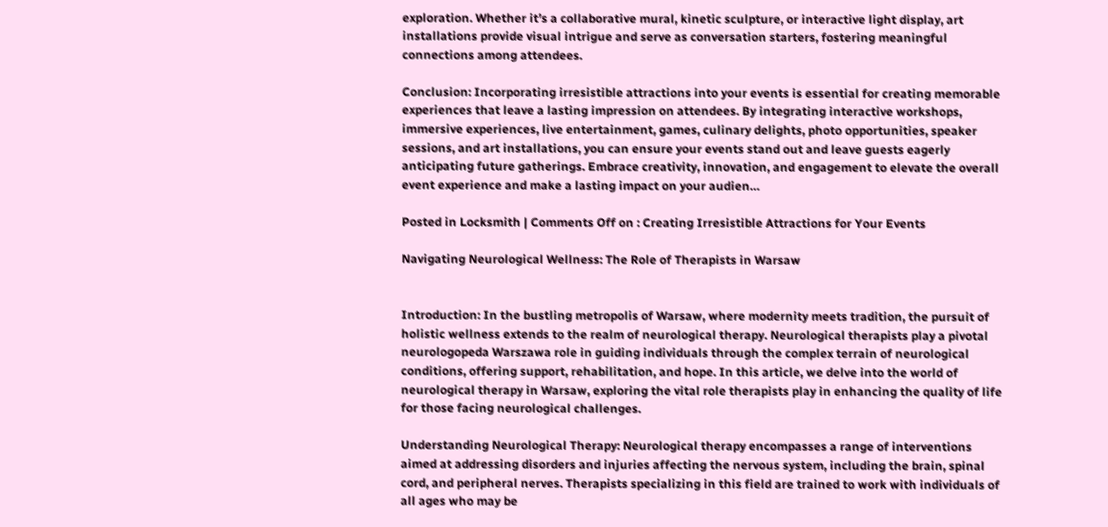exploration. Whether it’s a collaborative mural, kinetic sculpture, or interactive light display, art installations provide visual intrigue and serve as conversation starters, fostering meaningful connections among attendees.

Conclusion: Incorporating irresistible attractions into your events is essential for creating memorable experiences that leave a lasting impression on attendees. By integrating interactive workshops, immersive experiences, live entertainment, games, culinary delights, photo opportunities, speaker sessions, and art installations, you can ensure your events stand out and leave guests eagerly anticipating future gatherings. Embrace creativity, innovation, and engagement to elevate the overall event experience and make a lasting impact on your audien…

Posted in Locksmith | Comments Off on : Creating Irresistible Attractions for Your Events

Navigating Neurological Wellness: The Role of Therapists in Warsaw


Introduction: In the bustling metropolis of Warsaw, where modernity meets tradition, the pursuit of holistic wellness extends to the realm of neurological therapy. Neurological therapists play a pivotal neurologopeda Warszawa role in guiding individuals through the complex terrain of neurological conditions, offering support, rehabilitation, and hope. In this article, we delve into the world of neurological therapy in Warsaw, exploring the vital role therapists play in enhancing the quality of life for those facing neurological challenges.

Understanding Neurological Therapy: Neurological therapy encompasses a range of interventions aimed at addressing disorders and injuries affecting the nervous system, including the brain, spinal cord, and peripheral nerves. Therapists specializing in this field are trained to work with individuals of all ages who may be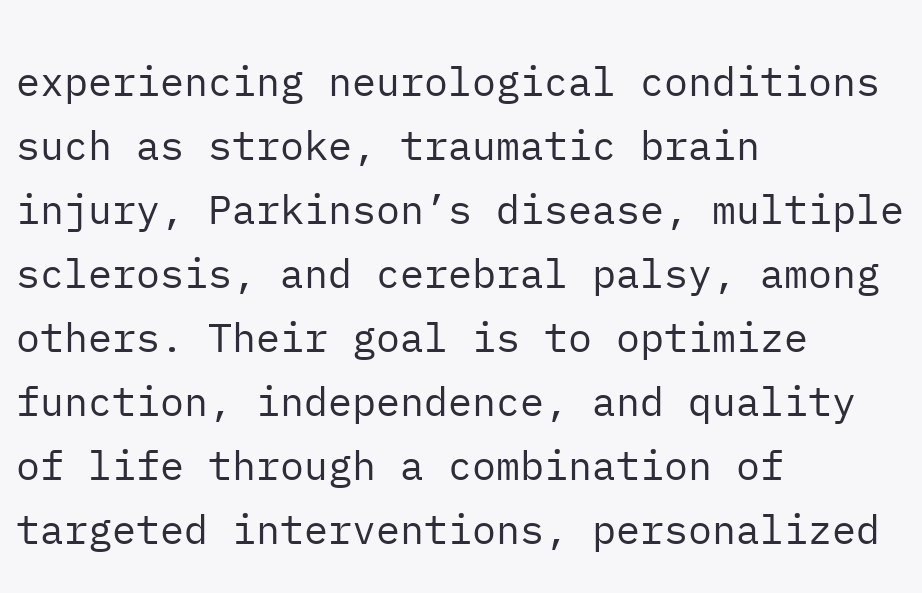experiencing neurological conditions such as stroke, traumatic brain injury, Parkinson’s disease, multiple sclerosis, and cerebral palsy, among others. Their goal is to optimize function, independence, and quality of life through a combination of targeted interventions, personalized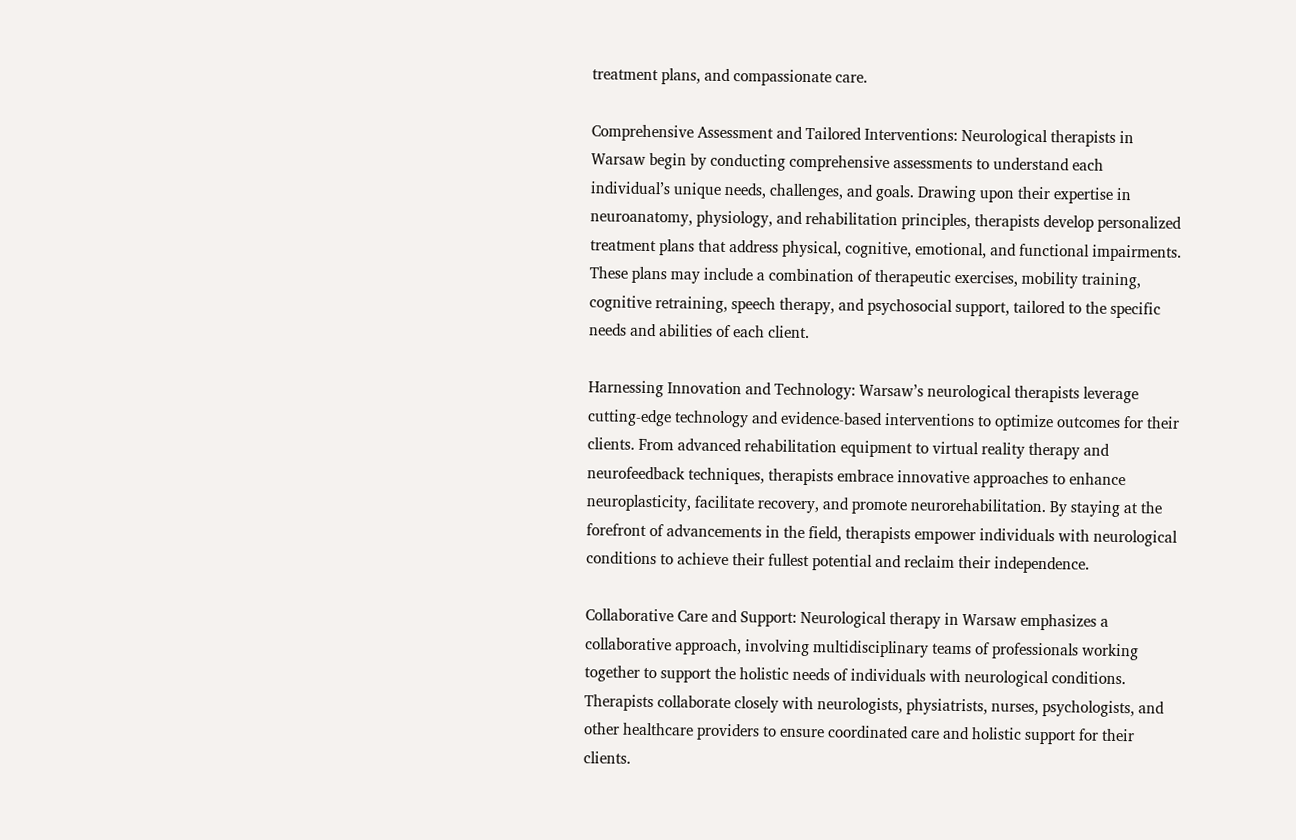treatment plans, and compassionate care.

Comprehensive Assessment and Tailored Interventions: Neurological therapists in Warsaw begin by conducting comprehensive assessments to understand each individual’s unique needs, challenges, and goals. Drawing upon their expertise in neuroanatomy, physiology, and rehabilitation principles, therapists develop personalized treatment plans that address physical, cognitive, emotional, and functional impairments. These plans may include a combination of therapeutic exercises, mobility training, cognitive retraining, speech therapy, and psychosocial support, tailored to the specific needs and abilities of each client.

Harnessing Innovation and Technology: Warsaw’s neurological therapists leverage cutting-edge technology and evidence-based interventions to optimize outcomes for their clients. From advanced rehabilitation equipment to virtual reality therapy and neurofeedback techniques, therapists embrace innovative approaches to enhance neuroplasticity, facilitate recovery, and promote neurorehabilitation. By staying at the forefront of advancements in the field, therapists empower individuals with neurological conditions to achieve their fullest potential and reclaim their independence.

Collaborative Care and Support: Neurological therapy in Warsaw emphasizes a collaborative approach, involving multidisciplinary teams of professionals working together to support the holistic needs of individuals with neurological conditions. Therapists collaborate closely with neurologists, physiatrists, nurses, psychologists, and other healthcare providers to ensure coordinated care and holistic support for their clients.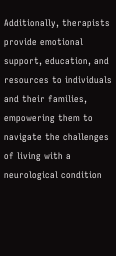Additionally, therapists provide emotional support, education, and resources to individuals and their families, empowering them to navigate the challenges of living with a neurological condition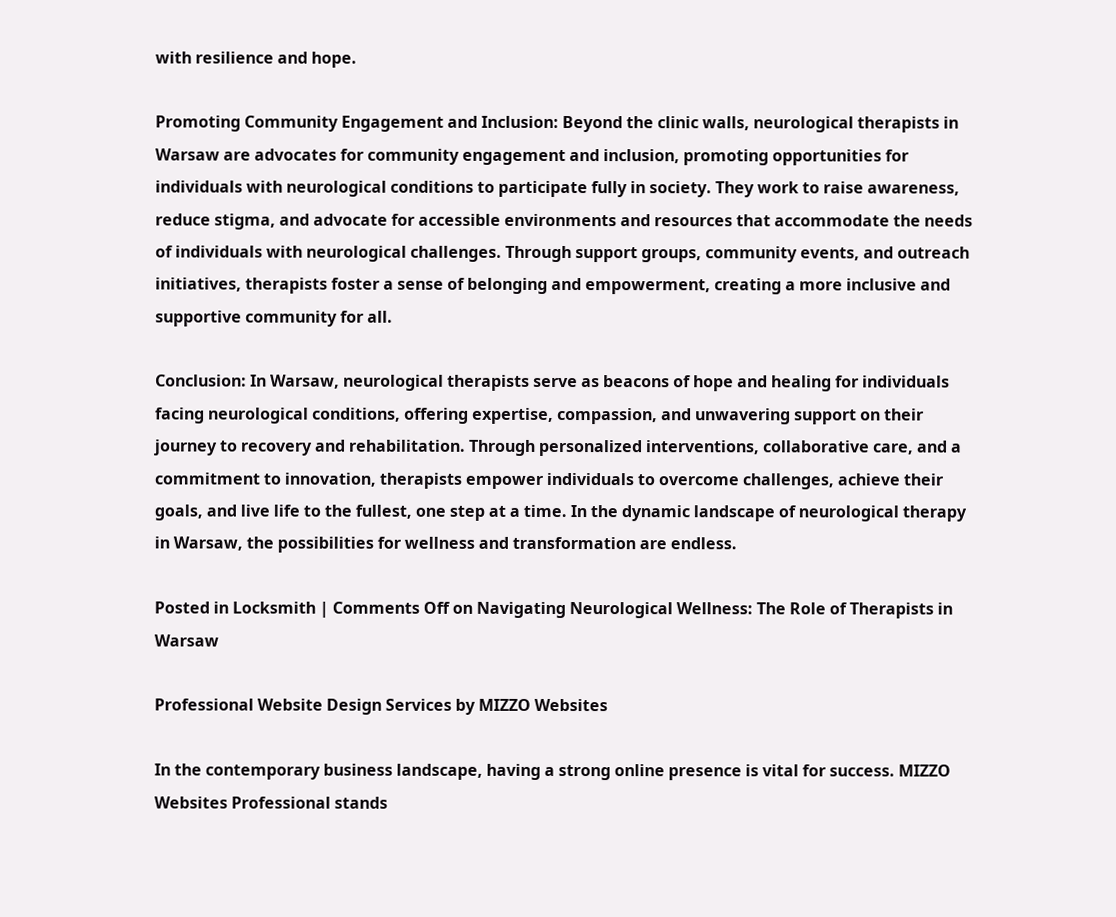with resilience and hope.

Promoting Community Engagement and Inclusion: Beyond the clinic walls, neurological therapists in Warsaw are advocates for community engagement and inclusion, promoting opportunities for individuals with neurological conditions to participate fully in society. They work to raise awareness, reduce stigma, and advocate for accessible environments and resources that accommodate the needs of individuals with neurological challenges. Through support groups, community events, and outreach initiatives, therapists foster a sense of belonging and empowerment, creating a more inclusive and supportive community for all.

Conclusion: In Warsaw, neurological therapists serve as beacons of hope and healing for individuals facing neurological conditions, offering expertise, compassion, and unwavering support on their journey to recovery and rehabilitation. Through personalized interventions, collaborative care, and a commitment to innovation, therapists empower individuals to overcome challenges, achieve their goals, and live life to the fullest, one step at a time. In the dynamic landscape of neurological therapy in Warsaw, the possibilities for wellness and transformation are endless.

Posted in Locksmith | Comments Off on Navigating Neurological Wellness: The Role of Therapists in Warsaw

Professional Website Design Services by MIZZO Websites

In the contemporary business landscape, having a strong online presence is vital for success. MIZZO Websites Professional stands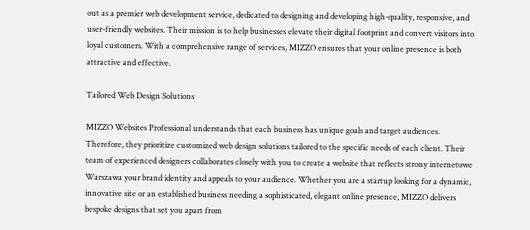out as a premier web development service, dedicated to designing and developing high-quality, responsive, and user-friendly websites. Their mission is to help businesses elevate their digital footprint and convert visitors into loyal customers. With a comprehensive range of services, MIZZO ensures that your online presence is both attractive and effective.

Tailored Web Design Solutions

MIZZO Websites Professional understands that each business has unique goals and target audiences. Therefore, they prioritize customized web design solutions tailored to the specific needs of each client. Their team of experienced designers collaborates closely with you to create a website that reflects strony internetowe Warszawa your brand identity and appeals to your audience. Whether you are a startup looking for a dynamic, innovative site or an established business needing a sophisticated, elegant online presence, MIZZO delivers bespoke designs that set you apart from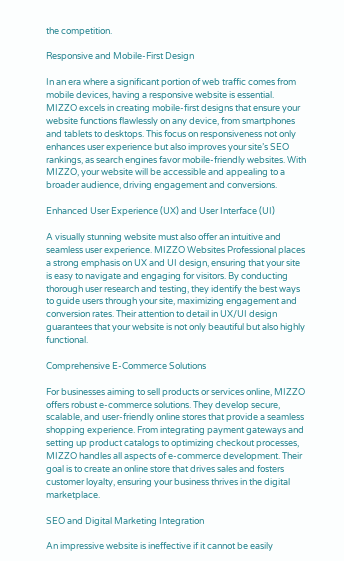the competition.

Responsive and Mobile-First Design

In an era where a significant portion of web traffic comes from mobile devices, having a responsive website is essential. MIZZO excels in creating mobile-first designs that ensure your website functions flawlessly on any device, from smartphones and tablets to desktops. This focus on responsiveness not only enhances user experience but also improves your site’s SEO rankings, as search engines favor mobile-friendly websites. With MIZZO, your website will be accessible and appealing to a broader audience, driving engagement and conversions.

Enhanced User Experience (UX) and User Interface (UI)

A visually stunning website must also offer an intuitive and seamless user experience. MIZZO Websites Professional places a strong emphasis on UX and UI design, ensuring that your site is easy to navigate and engaging for visitors. By conducting thorough user research and testing, they identify the best ways to guide users through your site, maximizing engagement and conversion rates. Their attention to detail in UX/UI design guarantees that your website is not only beautiful but also highly functional.

Comprehensive E-Commerce Solutions

For businesses aiming to sell products or services online, MIZZO offers robust e-commerce solutions. They develop secure, scalable, and user-friendly online stores that provide a seamless shopping experience. From integrating payment gateways and setting up product catalogs to optimizing checkout processes, MIZZO handles all aspects of e-commerce development. Their goal is to create an online store that drives sales and fosters customer loyalty, ensuring your business thrives in the digital marketplace.

SEO and Digital Marketing Integration

An impressive website is ineffective if it cannot be easily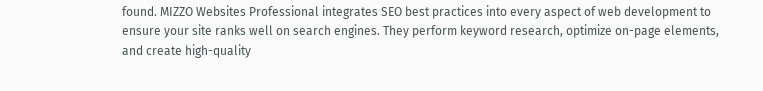found. MIZZO Websites Professional integrates SEO best practices into every aspect of web development to ensure your site ranks well on search engines. They perform keyword research, optimize on-page elements, and create high-quality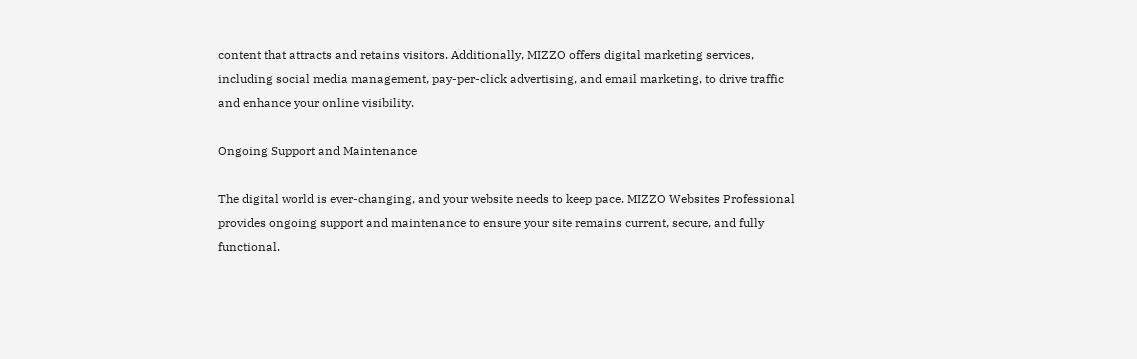content that attracts and retains visitors. Additionally, MIZZO offers digital marketing services, including social media management, pay-per-click advertising, and email marketing, to drive traffic and enhance your online visibility.

Ongoing Support and Maintenance

The digital world is ever-changing, and your website needs to keep pace. MIZZO Websites Professional provides ongoing support and maintenance to ensure your site remains current, secure, and fully functional.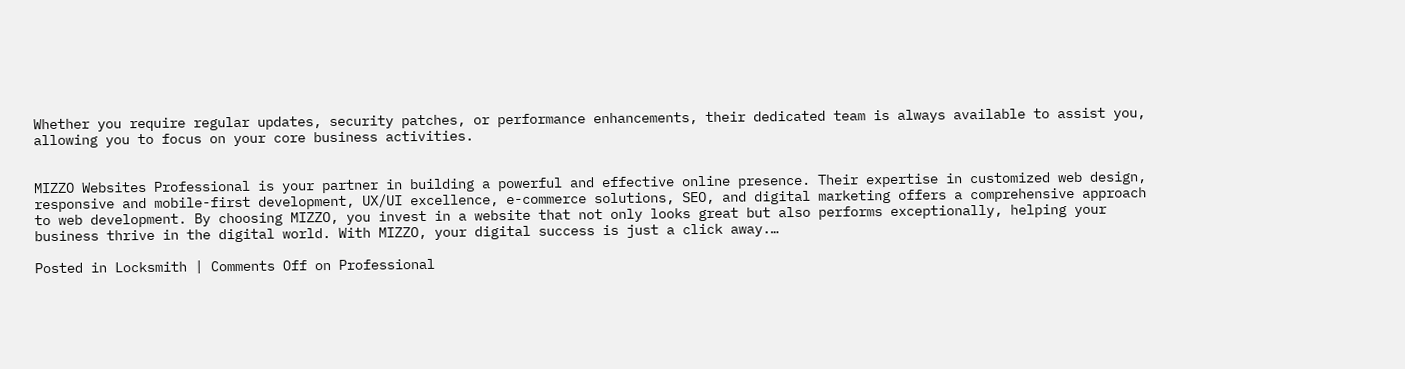Whether you require regular updates, security patches, or performance enhancements, their dedicated team is always available to assist you, allowing you to focus on your core business activities.


MIZZO Websites Professional is your partner in building a powerful and effective online presence. Their expertise in customized web design, responsive and mobile-first development, UX/UI excellence, e-commerce solutions, SEO, and digital marketing offers a comprehensive approach to web development. By choosing MIZZO, you invest in a website that not only looks great but also performs exceptionally, helping your business thrive in the digital world. With MIZZO, your digital success is just a click away.…

Posted in Locksmith | Comments Off on Professional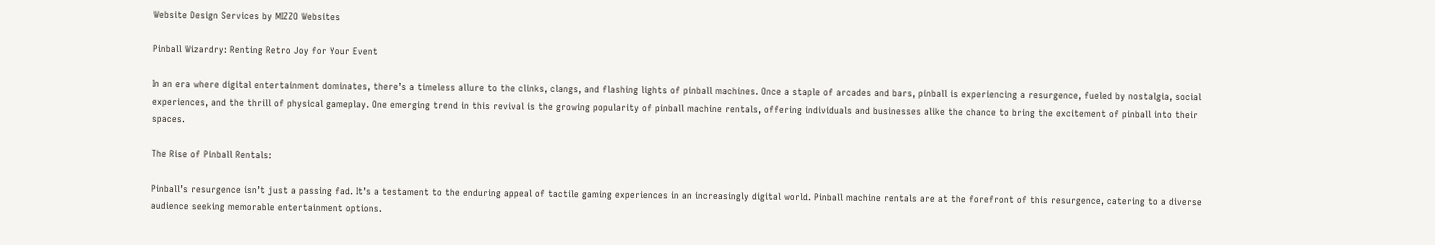Website Design Services by MIZZO Websites

Pinball Wizardry: Renting Retro Joy for Your Event

In an era where digital entertainment dominates, there’s a timeless allure to the clinks, clangs, and flashing lights of pinball machines. Once a staple of arcades and bars, pinball is experiencing a resurgence, fueled by nostalgia, social experiences, and the thrill of physical gameplay. One emerging trend in this revival is the growing popularity of pinball machine rentals, offering individuals and businesses alike the chance to bring the excitement of pinball into their spaces.

The Rise of Pinball Rentals:

Pinball’s resurgence isn’t just a passing fad. It’s a testament to the enduring appeal of tactile gaming experiences in an increasingly digital world. Pinball machine rentals are at the forefront of this resurgence, catering to a diverse audience seeking memorable entertainment options.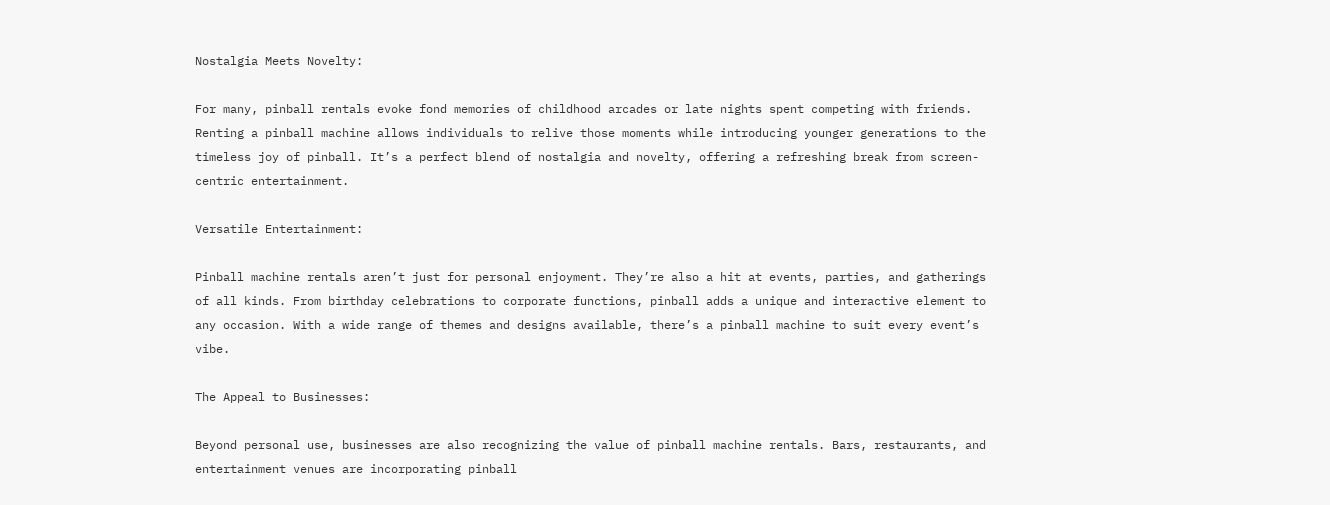Nostalgia Meets Novelty:

For many, pinball rentals evoke fond memories of childhood arcades or late nights spent competing with friends. Renting a pinball machine allows individuals to relive those moments while introducing younger generations to the timeless joy of pinball. It’s a perfect blend of nostalgia and novelty, offering a refreshing break from screen-centric entertainment.

Versatile Entertainment:

Pinball machine rentals aren’t just for personal enjoyment. They’re also a hit at events, parties, and gatherings of all kinds. From birthday celebrations to corporate functions, pinball adds a unique and interactive element to any occasion. With a wide range of themes and designs available, there’s a pinball machine to suit every event’s vibe.

The Appeal to Businesses:

Beyond personal use, businesses are also recognizing the value of pinball machine rentals. Bars, restaurants, and entertainment venues are incorporating pinball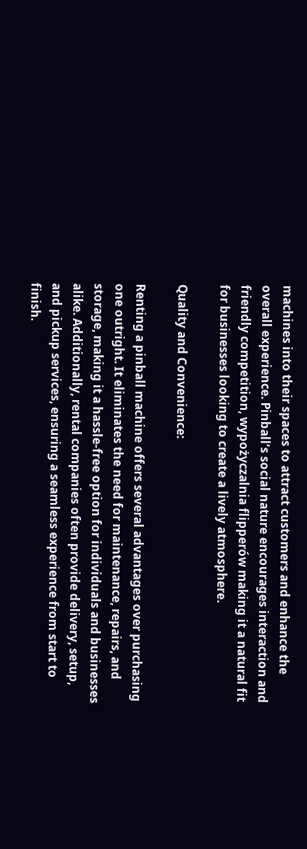machines into their spaces to attract customers and enhance the overall experience. Pinball’s social nature encourages interaction and friendly competition, wypożyczalnia flipperów making it a natural fit for businesses looking to create a lively atmosphere.

Quality and Convenience:

Renting a pinball machine offers several advantages over purchasing one outright. It eliminates the need for maintenance, repairs, and storage, making it a hassle-free option for individuals and businesses alike. Additionally, rental companies often provide delivery, setup, and pickup services, ensuring a seamless experience from start to finish.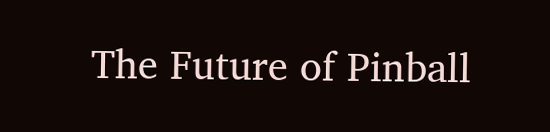The Future of Pinball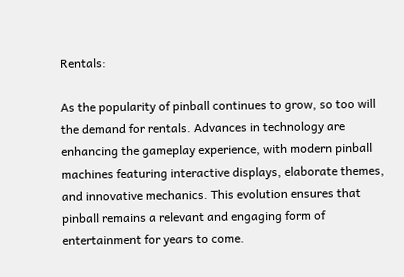Rentals:

As the popularity of pinball continues to grow, so too will the demand for rentals. Advances in technology are enhancing the gameplay experience, with modern pinball machines featuring interactive displays, elaborate themes, and innovative mechanics. This evolution ensures that pinball remains a relevant and engaging form of entertainment for years to come.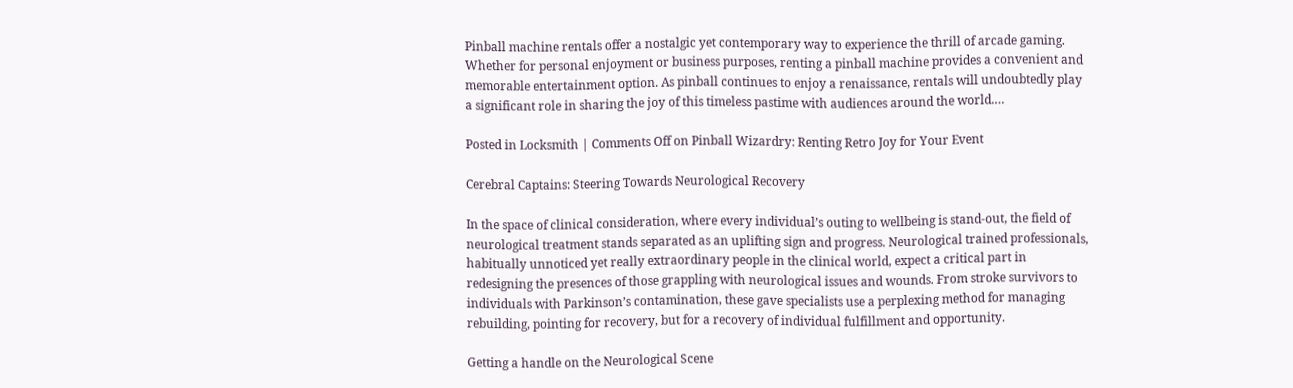Pinball machine rentals offer a nostalgic yet contemporary way to experience the thrill of arcade gaming. Whether for personal enjoyment or business purposes, renting a pinball machine provides a convenient and memorable entertainment option. As pinball continues to enjoy a renaissance, rentals will undoubtedly play a significant role in sharing the joy of this timeless pastime with audiences around the world.…

Posted in Locksmith | Comments Off on Pinball Wizardry: Renting Retro Joy for Your Event

Cerebral Captains: Steering Towards Neurological Recovery

In the space of clinical consideration, where every individual’s outing to wellbeing is stand-out, the field of neurological treatment stands separated as an uplifting sign and progress. Neurological trained professionals, habitually unnoticed yet really extraordinary people in the clinical world, expect a critical part in redesigning the presences of those grappling with neurological issues and wounds. From stroke survivors to individuals with Parkinson’s contamination, these gave specialists use a perplexing method for managing rebuilding, pointing for recovery, but for a recovery of individual fulfillment and opportunity.

Getting a handle on the Neurological Scene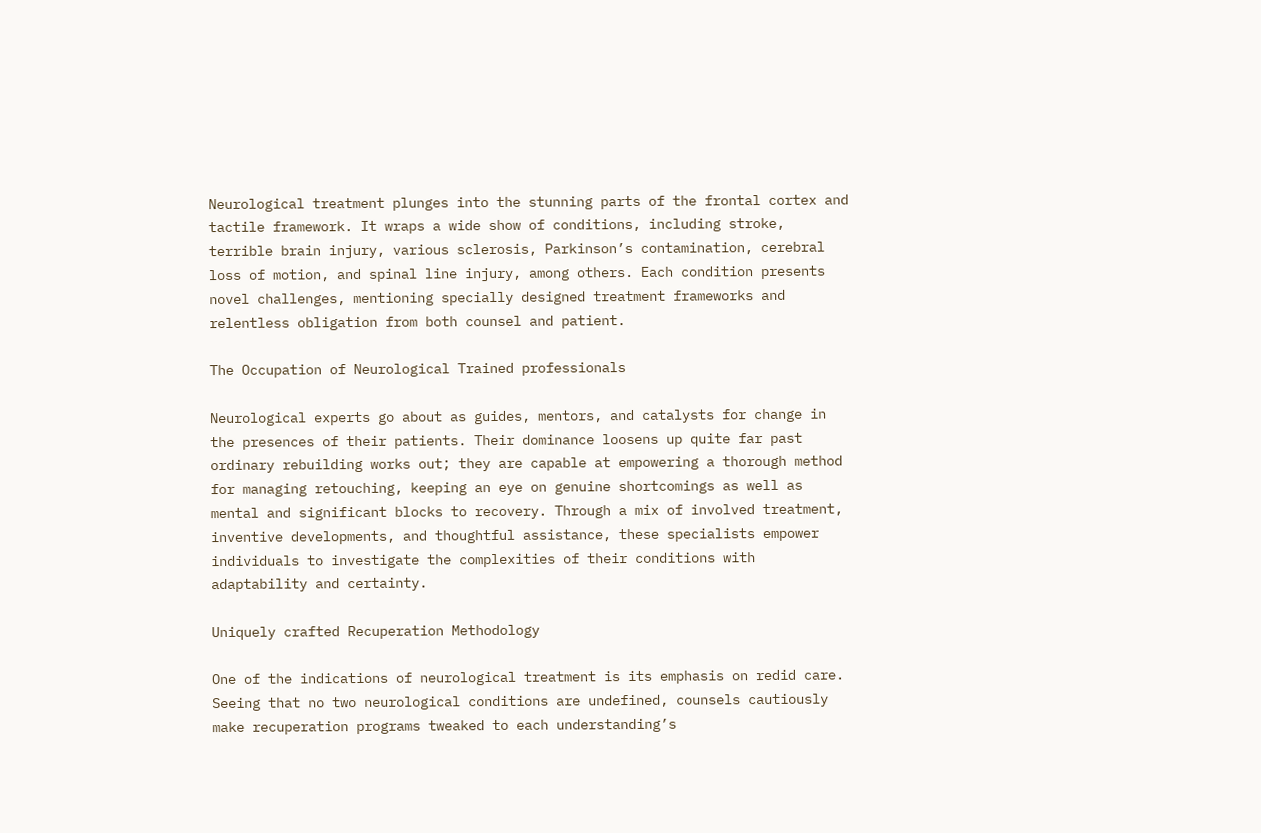Neurological treatment plunges into the stunning parts of the frontal cortex and tactile framework. It wraps a wide show of conditions, including stroke, terrible brain injury, various sclerosis, Parkinson’s contamination, cerebral loss of motion, and spinal line injury, among others. Each condition presents novel challenges, mentioning specially designed treatment frameworks and relentless obligation from both counsel and patient.

The Occupation of Neurological Trained professionals

Neurological experts go about as guides, mentors, and catalysts for change in the presences of their patients. Their dominance loosens up quite far past ordinary rebuilding works out; they are capable at empowering a thorough method for managing retouching, keeping an eye on genuine shortcomings as well as mental and significant blocks to recovery. Through a mix of involved treatment, inventive developments, and thoughtful assistance, these specialists empower individuals to investigate the complexities of their conditions with adaptability and certainty.

Uniquely crafted Recuperation Methodology

One of the indications of neurological treatment is its emphasis on redid care. Seeing that no two neurological conditions are undefined, counsels cautiously make recuperation programs tweaked to each understanding’s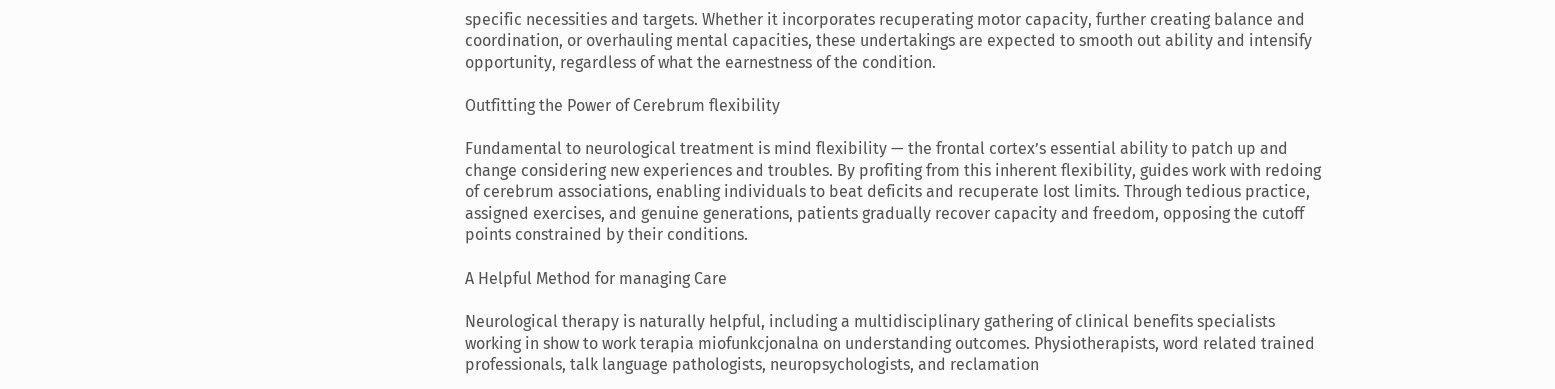specific necessities and targets. Whether it incorporates recuperating motor capacity, further creating balance and coordination, or overhauling mental capacities, these undertakings are expected to smooth out ability and intensify opportunity, regardless of what the earnestness of the condition.

Outfitting the Power of Cerebrum flexibility

Fundamental to neurological treatment is mind flexibility — the frontal cortex’s essential ability to patch up and change considering new experiences and troubles. By profiting from this inherent flexibility, guides work with redoing of cerebrum associations, enabling individuals to beat deficits and recuperate lost limits. Through tedious practice, assigned exercises, and genuine generations, patients gradually recover capacity and freedom, opposing the cutoff points constrained by their conditions.

A Helpful Method for managing Care

Neurological therapy is naturally helpful, including a multidisciplinary gathering of clinical benefits specialists working in show to work terapia miofunkcjonalna on understanding outcomes. Physiotherapists, word related trained professionals, talk language pathologists, neuropsychologists, and reclamation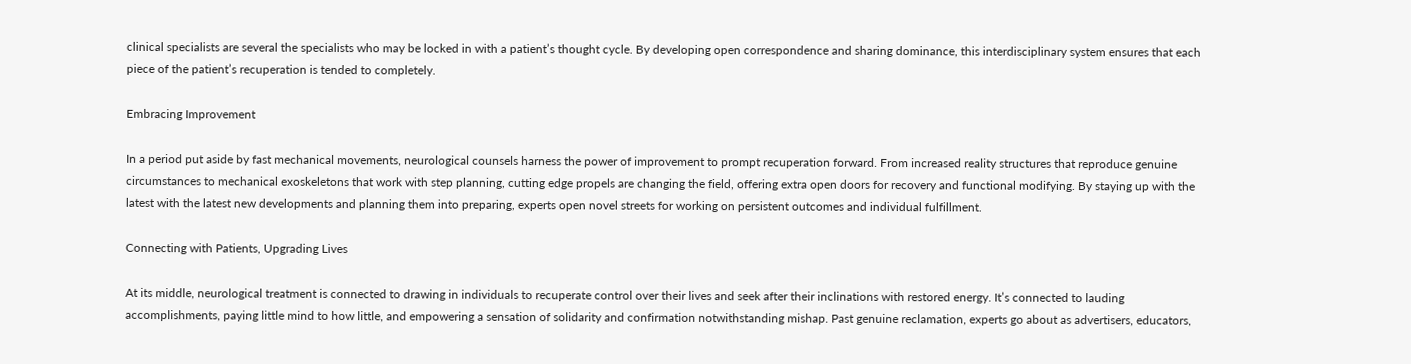clinical specialists are several the specialists who may be locked in with a patient’s thought cycle. By developing open correspondence and sharing dominance, this interdisciplinary system ensures that each piece of the patient’s recuperation is tended to completely.

Embracing Improvement

In a period put aside by fast mechanical movements, neurological counsels harness the power of improvement to prompt recuperation forward. From increased reality structures that reproduce genuine circumstances to mechanical exoskeletons that work with step planning, cutting edge propels are changing the field, offering extra open doors for recovery and functional modifying. By staying up with the latest with the latest new developments and planning them into preparing, experts open novel streets for working on persistent outcomes and individual fulfillment.

Connecting with Patients, Upgrading Lives

At its middle, neurological treatment is connected to drawing in individuals to recuperate control over their lives and seek after their inclinations with restored energy. It’s connected to lauding accomplishments, paying little mind to how little, and empowering a sensation of solidarity and confirmation notwithstanding mishap. Past genuine reclamation, experts go about as advertisers, educators,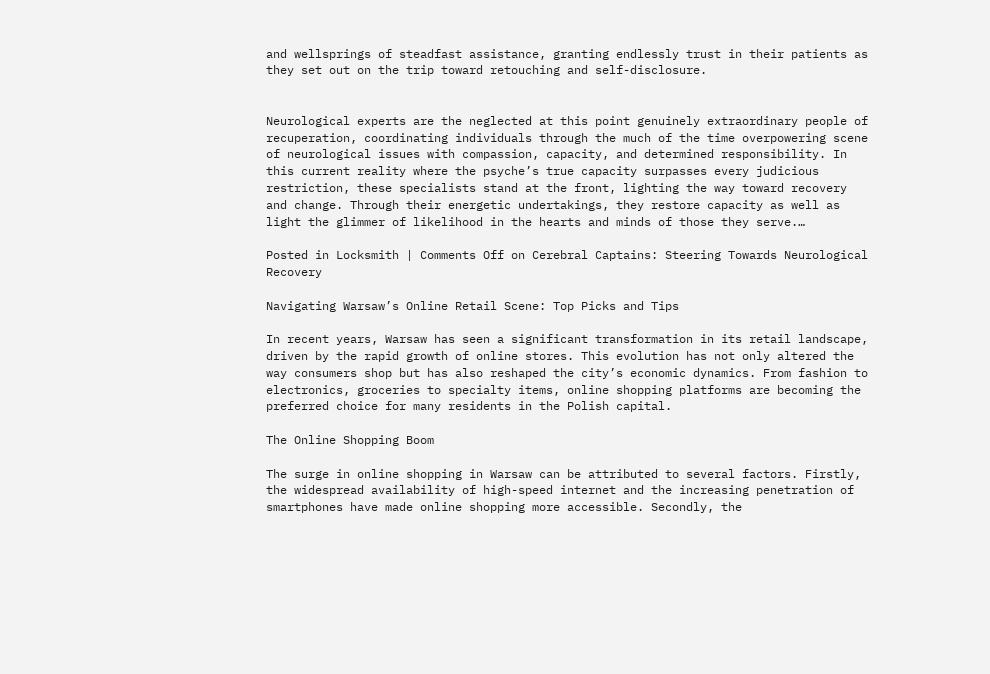and wellsprings of steadfast assistance, granting endlessly trust in their patients as they set out on the trip toward retouching and self-disclosure.


Neurological experts are the neglected at this point genuinely extraordinary people of recuperation, coordinating individuals through the much of the time overpowering scene of neurological issues with compassion, capacity, and determined responsibility. In this current reality where the psyche’s true capacity surpasses every judicious restriction, these specialists stand at the front, lighting the way toward recovery and change. Through their energetic undertakings, they restore capacity as well as light the glimmer of likelihood in the hearts and minds of those they serve.…

Posted in Locksmith | Comments Off on Cerebral Captains: Steering Towards Neurological Recovery

Navigating Warsaw’s Online Retail Scene: Top Picks and Tips

In recent years, Warsaw has seen a significant transformation in its retail landscape, driven by the rapid growth of online stores. This evolution has not only altered the way consumers shop but has also reshaped the city’s economic dynamics. From fashion to electronics, groceries to specialty items, online shopping platforms are becoming the preferred choice for many residents in the Polish capital.

The Online Shopping Boom

The surge in online shopping in Warsaw can be attributed to several factors. Firstly, the widespread availability of high-speed internet and the increasing penetration of smartphones have made online shopping more accessible. Secondly, the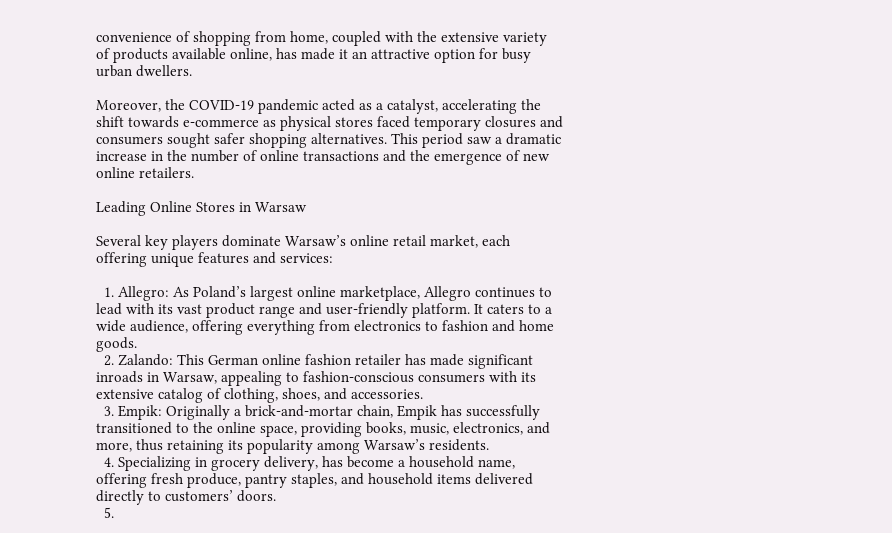convenience of shopping from home, coupled with the extensive variety of products available online, has made it an attractive option for busy urban dwellers.

Moreover, the COVID-19 pandemic acted as a catalyst, accelerating the shift towards e-commerce as physical stores faced temporary closures and consumers sought safer shopping alternatives. This period saw a dramatic increase in the number of online transactions and the emergence of new online retailers.

Leading Online Stores in Warsaw

Several key players dominate Warsaw’s online retail market, each offering unique features and services:

  1. Allegro: As Poland’s largest online marketplace, Allegro continues to lead with its vast product range and user-friendly platform. It caters to a wide audience, offering everything from electronics to fashion and home goods.
  2. Zalando: This German online fashion retailer has made significant inroads in Warsaw, appealing to fashion-conscious consumers with its extensive catalog of clothing, shoes, and accessories.
  3. Empik: Originally a brick-and-mortar chain, Empik has successfully transitioned to the online space, providing books, music, electronics, and more, thus retaining its popularity among Warsaw’s residents.
  4. Specializing in grocery delivery, has become a household name, offering fresh produce, pantry staples, and household items delivered directly to customers’ doors.
  5.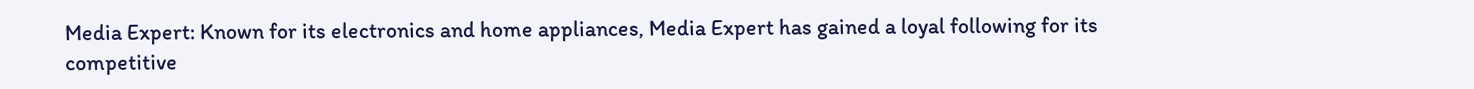Media Expert: Known for its electronics and home appliances, Media Expert has gained a loyal following for its competitive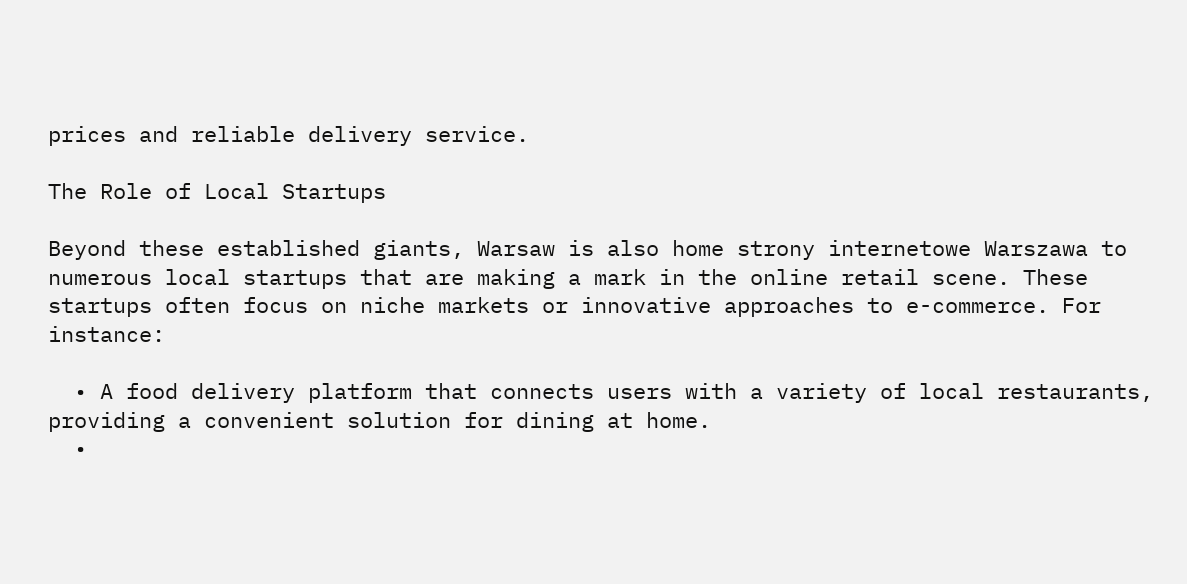prices and reliable delivery service.

The Role of Local Startups

Beyond these established giants, Warsaw is also home strony internetowe Warszawa to numerous local startups that are making a mark in the online retail scene. These startups often focus on niche markets or innovative approaches to e-commerce. For instance:

  • A food delivery platform that connects users with a variety of local restaurants, providing a convenient solution for dining at home.
  •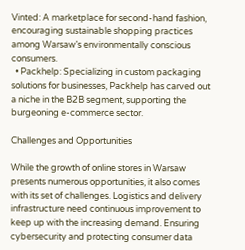Vinted: A marketplace for second-hand fashion, encouraging sustainable shopping practices among Warsaw’s environmentally conscious consumers.
  • Packhelp: Specializing in custom packaging solutions for businesses, Packhelp has carved out a niche in the B2B segment, supporting the burgeoning e-commerce sector.

Challenges and Opportunities

While the growth of online stores in Warsaw presents numerous opportunities, it also comes with its set of challenges. Logistics and delivery infrastructure need continuous improvement to keep up with the increasing demand. Ensuring cybersecurity and protecting consumer data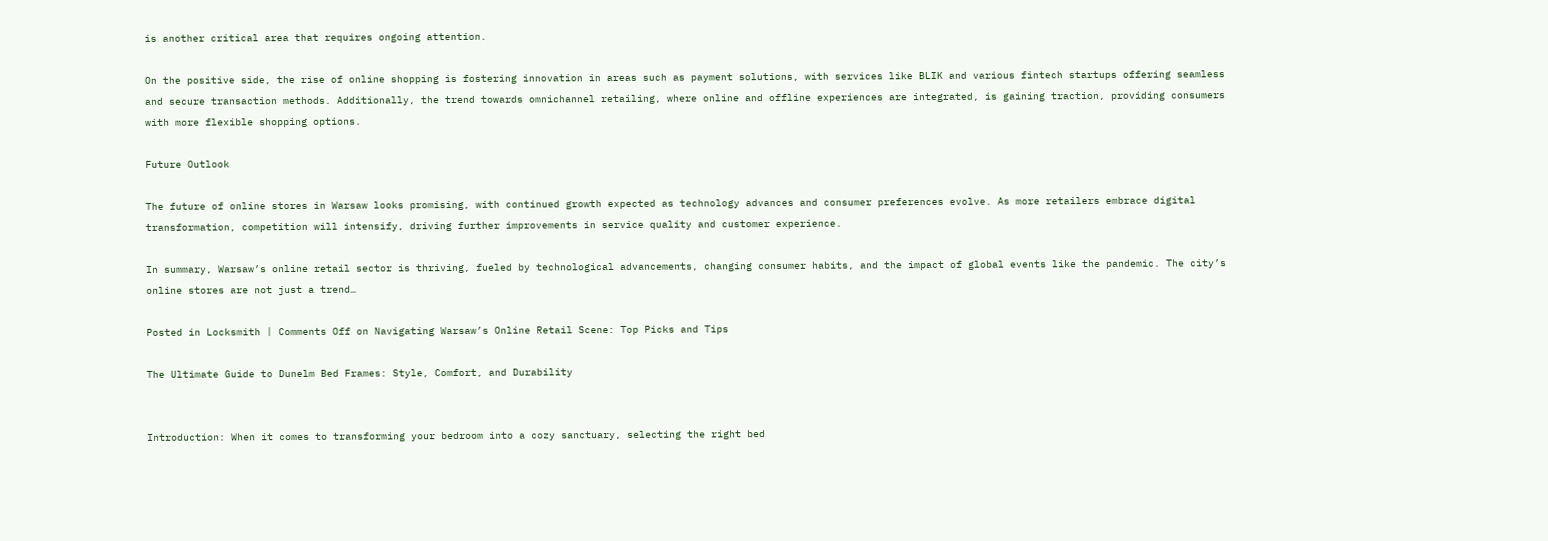is another critical area that requires ongoing attention.

On the positive side, the rise of online shopping is fostering innovation in areas such as payment solutions, with services like BLIK and various fintech startups offering seamless and secure transaction methods. Additionally, the trend towards omnichannel retailing, where online and offline experiences are integrated, is gaining traction, providing consumers with more flexible shopping options.

Future Outlook

The future of online stores in Warsaw looks promising, with continued growth expected as technology advances and consumer preferences evolve. As more retailers embrace digital transformation, competition will intensify, driving further improvements in service quality and customer experience.

In summary, Warsaw’s online retail sector is thriving, fueled by technological advancements, changing consumer habits, and the impact of global events like the pandemic. The city’s online stores are not just a trend…

Posted in Locksmith | Comments Off on Navigating Warsaw’s Online Retail Scene: Top Picks and Tips

The Ultimate Guide to Dunelm Bed Frames: Style, Comfort, and Durability


Introduction: When it comes to transforming your bedroom into a cozy sanctuary, selecting the right bed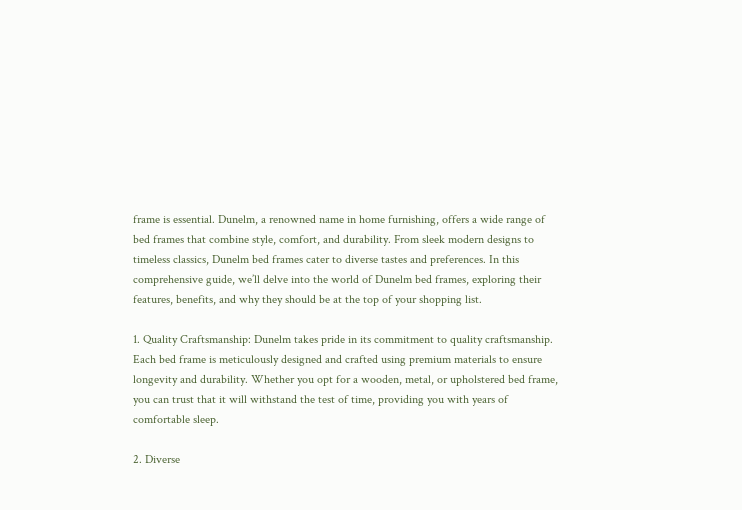frame is essential. Dunelm, a renowned name in home furnishing, offers a wide range of bed frames that combine style, comfort, and durability. From sleek modern designs to timeless classics, Dunelm bed frames cater to diverse tastes and preferences. In this comprehensive guide, we’ll delve into the world of Dunelm bed frames, exploring their features, benefits, and why they should be at the top of your shopping list.

1. Quality Craftsmanship: Dunelm takes pride in its commitment to quality craftsmanship. Each bed frame is meticulously designed and crafted using premium materials to ensure longevity and durability. Whether you opt for a wooden, metal, or upholstered bed frame, you can trust that it will withstand the test of time, providing you with years of comfortable sleep.

2. Diverse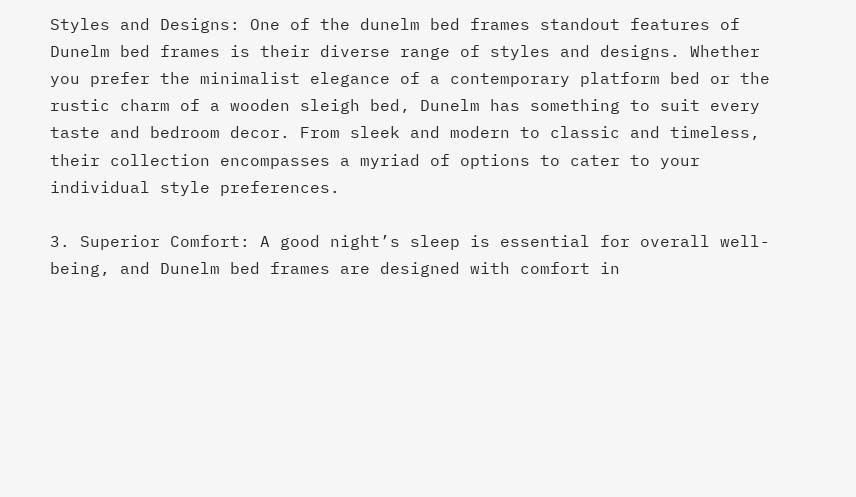Styles and Designs: One of the dunelm bed frames standout features of Dunelm bed frames is their diverse range of styles and designs. Whether you prefer the minimalist elegance of a contemporary platform bed or the rustic charm of a wooden sleigh bed, Dunelm has something to suit every taste and bedroom decor. From sleek and modern to classic and timeless, their collection encompasses a myriad of options to cater to your individual style preferences.

3. Superior Comfort: A good night’s sleep is essential for overall well-being, and Dunelm bed frames are designed with comfort in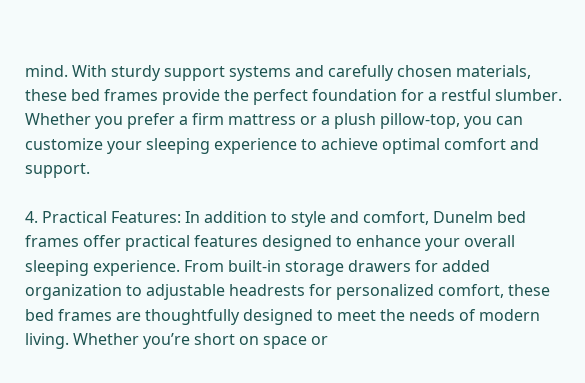mind. With sturdy support systems and carefully chosen materials, these bed frames provide the perfect foundation for a restful slumber. Whether you prefer a firm mattress or a plush pillow-top, you can customize your sleeping experience to achieve optimal comfort and support.

4. Practical Features: In addition to style and comfort, Dunelm bed frames offer practical features designed to enhance your overall sleeping experience. From built-in storage drawers for added organization to adjustable headrests for personalized comfort, these bed frames are thoughtfully designed to meet the needs of modern living. Whether you’re short on space or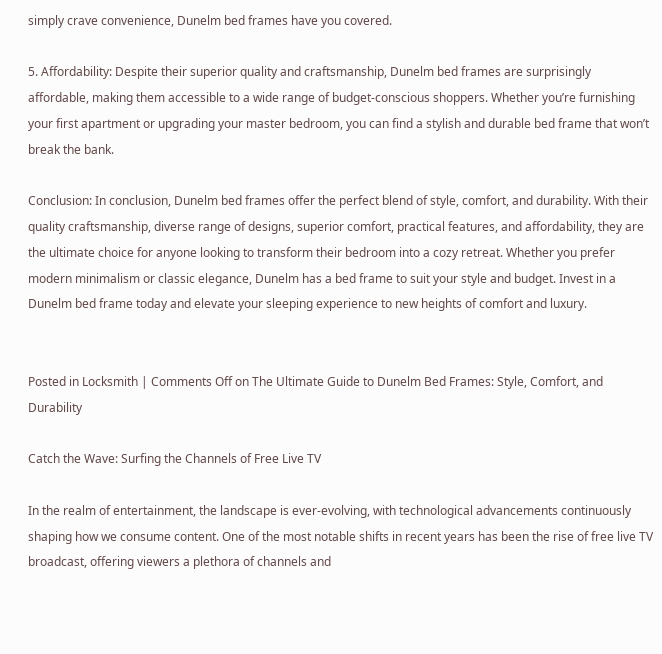simply crave convenience, Dunelm bed frames have you covered.

5. Affordability: Despite their superior quality and craftsmanship, Dunelm bed frames are surprisingly affordable, making them accessible to a wide range of budget-conscious shoppers. Whether you’re furnishing your first apartment or upgrading your master bedroom, you can find a stylish and durable bed frame that won’t break the bank.

Conclusion: In conclusion, Dunelm bed frames offer the perfect blend of style, comfort, and durability. With their quality craftsmanship, diverse range of designs, superior comfort, practical features, and affordability, they are the ultimate choice for anyone looking to transform their bedroom into a cozy retreat. Whether you prefer modern minimalism or classic elegance, Dunelm has a bed frame to suit your style and budget. Invest in a Dunelm bed frame today and elevate your sleeping experience to new heights of comfort and luxury.


Posted in Locksmith | Comments Off on The Ultimate Guide to Dunelm Bed Frames: Style, Comfort, and Durability

Catch the Wave: Surfing the Channels of Free Live TV

In the realm of entertainment, the landscape is ever-evolving, with technological advancements continuously shaping how we consume content. One of the most notable shifts in recent years has been the rise of free live TV broadcast, offering viewers a plethora of channels and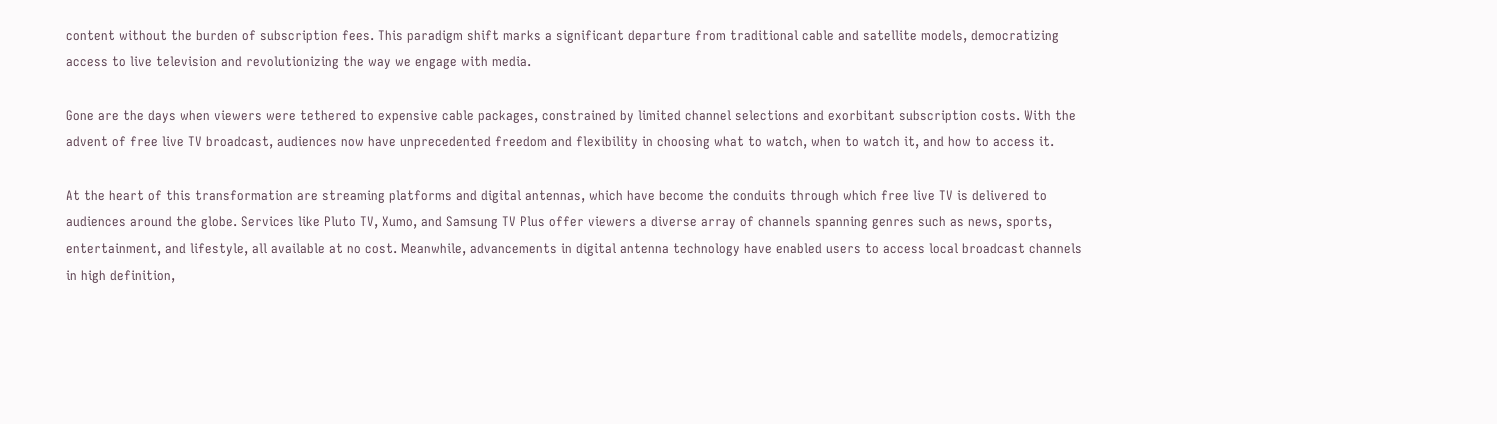content without the burden of subscription fees. This paradigm shift marks a significant departure from traditional cable and satellite models, democratizing access to live television and revolutionizing the way we engage with media.

Gone are the days when viewers were tethered to expensive cable packages, constrained by limited channel selections and exorbitant subscription costs. With the advent of free live TV broadcast, audiences now have unprecedented freedom and flexibility in choosing what to watch, when to watch it, and how to access it.

At the heart of this transformation are streaming platforms and digital antennas, which have become the conduits through which free live TV is delivered to audiences around the globe. Services like Pluto TV, Xumo, and Samsung TV Plus offer viewers a diverse array of channels spanning genres such as news, sports, entertainment, and lifestyle, all available at no cost. Meanwhile, advancements in digital antenna technology have enabled users to access local broadcast channels in high definition,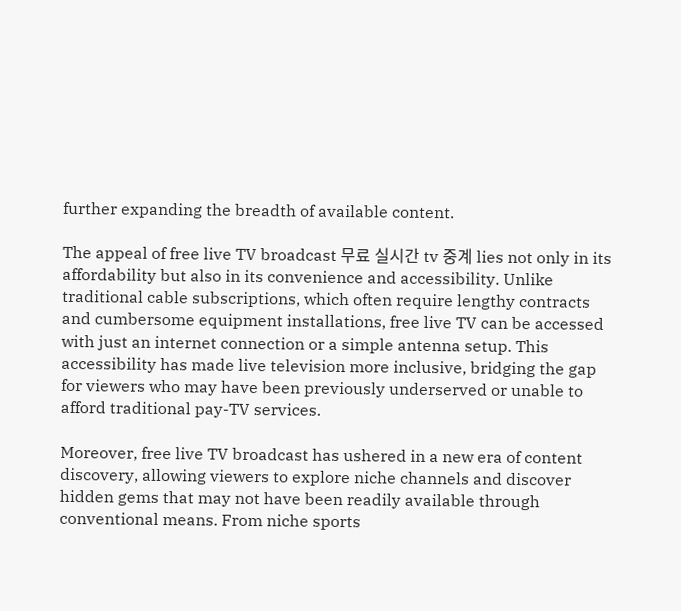further expanding the breadth of available content.

The appeal of free live TV broadcast 무료 실시간 tv 중계 lies not only in its affordability but also in its convenience and accessibility. Unlike traditional cable subscriptions, which often require lengthy contracts and cumbersome equipment installations, free live TV can be accessed with just an internet connection or a simple antenna setup. This accessibility has made live television more inclusive, bridging the gap for viewers who may have been previously underserved or unable to afford traditional pay-TV services.

Moreover, free live TV broadcast has ushered in a new era of content discovery, allowing viewers to explore niche channels and discover hidden gems that may not have been readily available through conventional means. From niche sports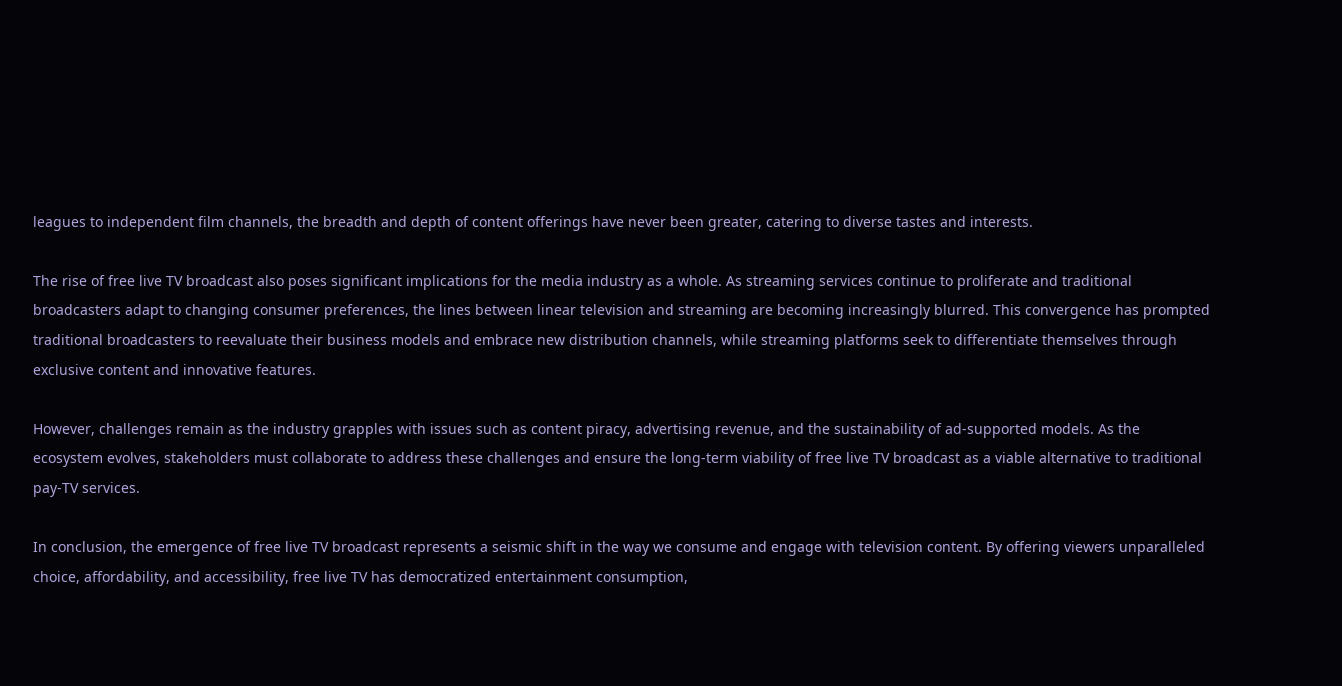leagues to independent film channels, the breadth and depth of content offerings have never been greater, catering to diverse tastes and interests.

The rise of free live TV broadcast also poses significant implications for the media industry as a whole. As streaming services continue to proliferate and traditional broadcasters adapt to changing consumer preferences, the lines between linear television and streaming are becoming increasingly blurred. This convergence has prompted traditional broadcasters to reevaluate their business models and embrace new distribution channels, while streaming platforms seek to differentiate themselves through exclusive content and innovative features.

However, challenges remain as the industry grapples with issues such as content piracy, advertising revenue, and the sustainability of ad-supported models. As the ecosystem evolves, stakeholders must collaborate to address these challenges and ensure the long-term viability of free live TV broadcast as a viable alternative to traditional pay-TV services.

In conclusion, the emergence of free live TV broadcast represents a seismic shift in the way we consume and engage with television content. By offering viewers unparalleled choice, affordability, and accessibility, free live TV has democratized entertainment consumption,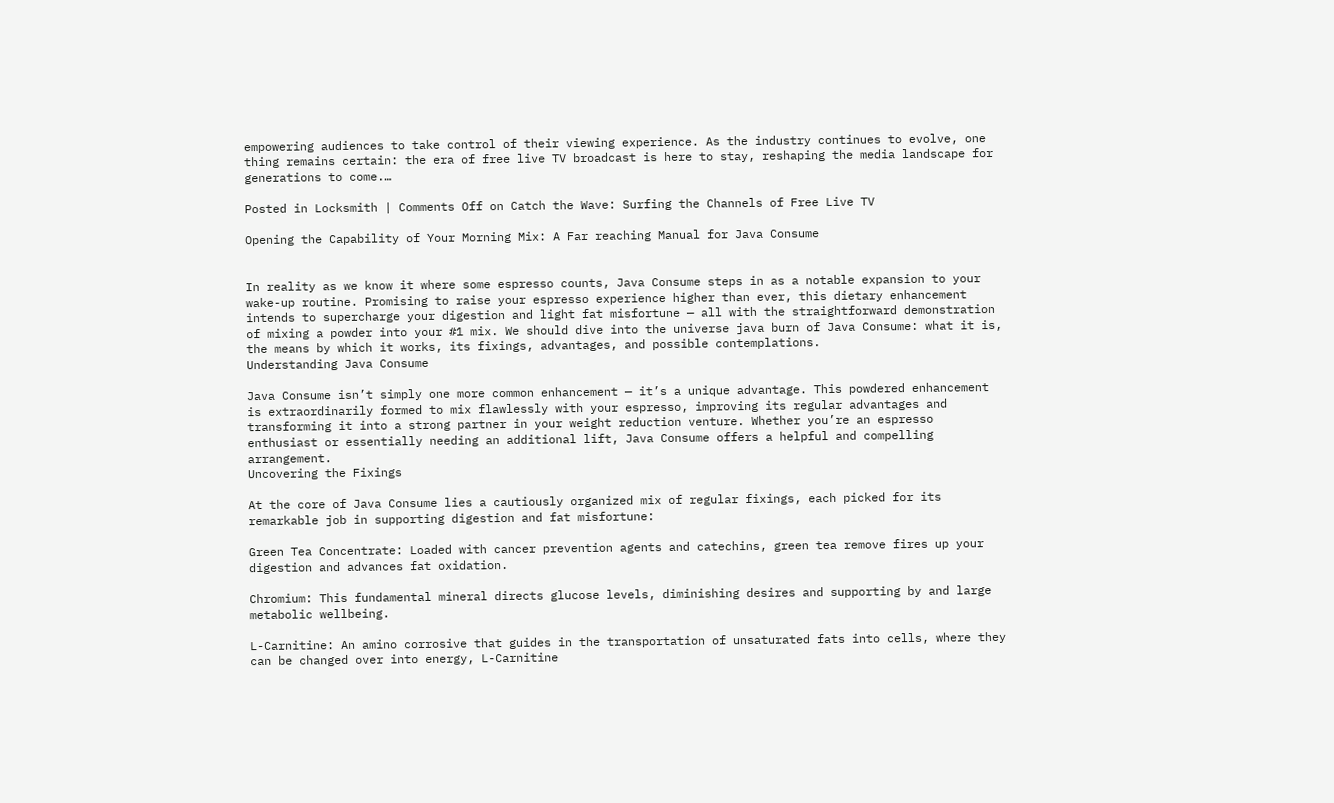empowering audiences to take control of their viewing experience. As the industry continues to evolve, one thing remains certain: the era of free live TV broadcast is here to stay, reshaping the media landscape for generations to come.…

Posted in Locksmith | Comments Off on Catch the Wave: Surfing the Channels of Free Live TV

Opening the Capability of Your Morning Mix: A Far reaching Manual for Java Consume


In reality as we know it where some espresso counts, Java Consume steps in as a notable expansion to your wake-up routine. Promising to raise your espresso experience higher than ever, this dietary enhancement intends to supercharge your digestion and light fat misfortune — all with the straightforward demonstration of mixing a powder into your #1 mix. We should dive into the universe java burn of Java Consume: what it is, the means by which it works, its fixings, advantages, and possible contemplations.
Understanding Java Consume

Java Consume isn’t simply one more common enhancement — it’s a unique advantage. This powdered enhancement is extraordinarily formed to mix flawlessly with your espresso, improving its regular advantages and transforming it into a strong partner in your weight reduction venture. Whether you’re an espresso enthusiast or essentially needing an additional lift, Java Consume offers a helpful and compelling arrangement.
Uncovering the Fixings

At the core of Java Consume lies a cautiously organized mix of regular fixings, each picked for its remarkable job in supporting digestion and fat misfortune:

Green Tea Concentrate: Loaded with cancer prevention agents and catechins, green tea remove fires up your digestion and advances fat oxidation.

Chromium: This fundamental mineral directs glucose levels, diminishing desires and supporting by and large metabolic wellbeing.

L-Carnitine: An amino corrosive that guides in the transportation of unsaturated fats into cells, where they can be changed over into energy, L-Carnitine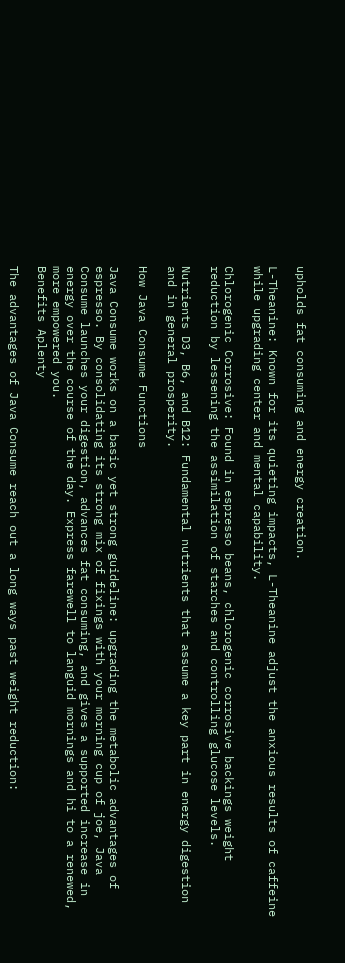upholds fat consuming and energy creation.

L-Theanine: Known for its quieting impacts, L-Theanine adjust the anxious results of caffeine while upgrading center and mental capability.

Chlorogenic Corrosive: Found in espresso beans, chlorogenic corrosive backings weight reduction by lessening the assimilation of starches and controlling glucose levels.

Nutrients D3, B6, and B12: Fundamental nutrients that assume a key part in energy digestion and in general prosperity.

How Java Consume Functions

Java Consume works on a basic yet strong guideline: upgrading the metabolic advantages of espresso. By consolidating its strong mix of fixings with your morning cup of joe, Java Consume launches your digestion, advances fat consuming, and gives a supported increase in energy over the course of the day. Express farewell to languid mornings and hi to a renewed, more empowered you.
Benefits Aplenty

The advantages of Java Consume reach out a long ways past weight reduction: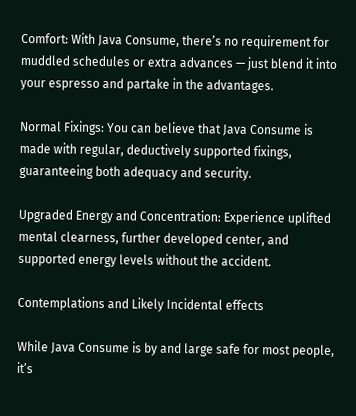Comfort: With Java Consume, there’s no requirement for muddled schedules or extra advances — just blend it into your espresso and partake in the advantages.

Normal Fixings: You can believe that Java Consume is made with regular, deductively supported fixings, guaranteeing both adequacy and security.

Upgraded Energy and Concentration: Experience uplifted mental clearness, further developed center, and supported energy levels without the accident.

Contemplations and Likely Incidental effects

While Java Consume is by and large safe for most people, it’s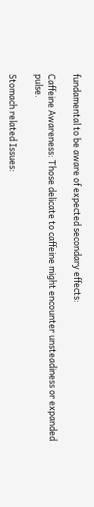fundamental to be aware of expected secondary effects:

Caffeine Awareness: Those delicate to caffeine might encounter unsteadiness or expanded pulse.

Stomach related Issues: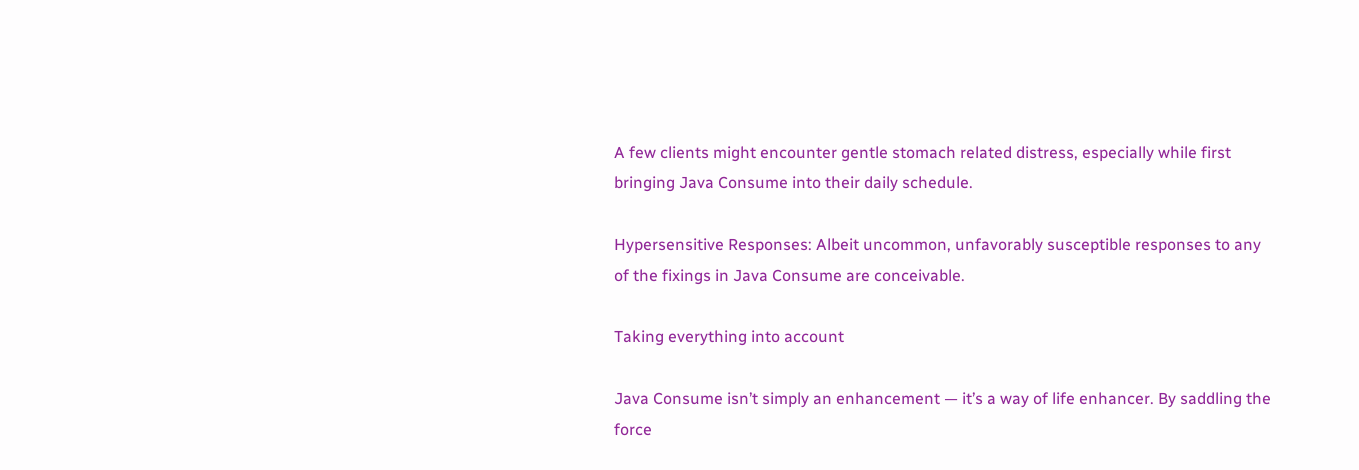A few clients might encounter gentle stomach related distress, especially while first bringing Java Consume into their daily schedule.

Hypersensitive Responses: Albeit uncommon, unfavorably susceptible responses to any of the fixings in Java Consume are conceivable.

Taking everything into account

Java Consume isn’t simply an enhancement — it’s a way of life enhancer. By saddling the force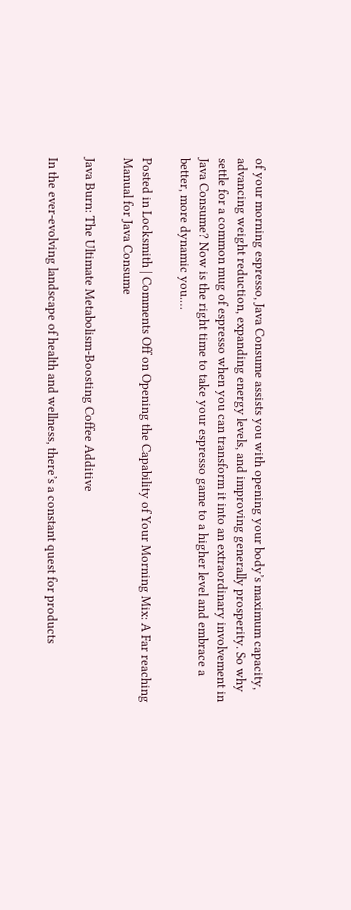of your morning espresso, Java Consume assists you with opening your body’s maximum capacity, advancing weight reduction, expanding energy levels, and improving generally prosperity. So why settle for a common mug of espresso when you can transform it into an extraordinary involvement in Java Consume? Now is the right time to take your espresso game to a higher level and embrace a better, more dynamic you.…

Posted in Locksmith | Comments Off on Opening the Capability of Your Morning Mix: A Far reaching Manual for Java Consume

Java Burn: The Ultimate Metabolism-Boosting Coffee Additive

In the ever-evolving landscape of health and wellness, there’s a constant quest for products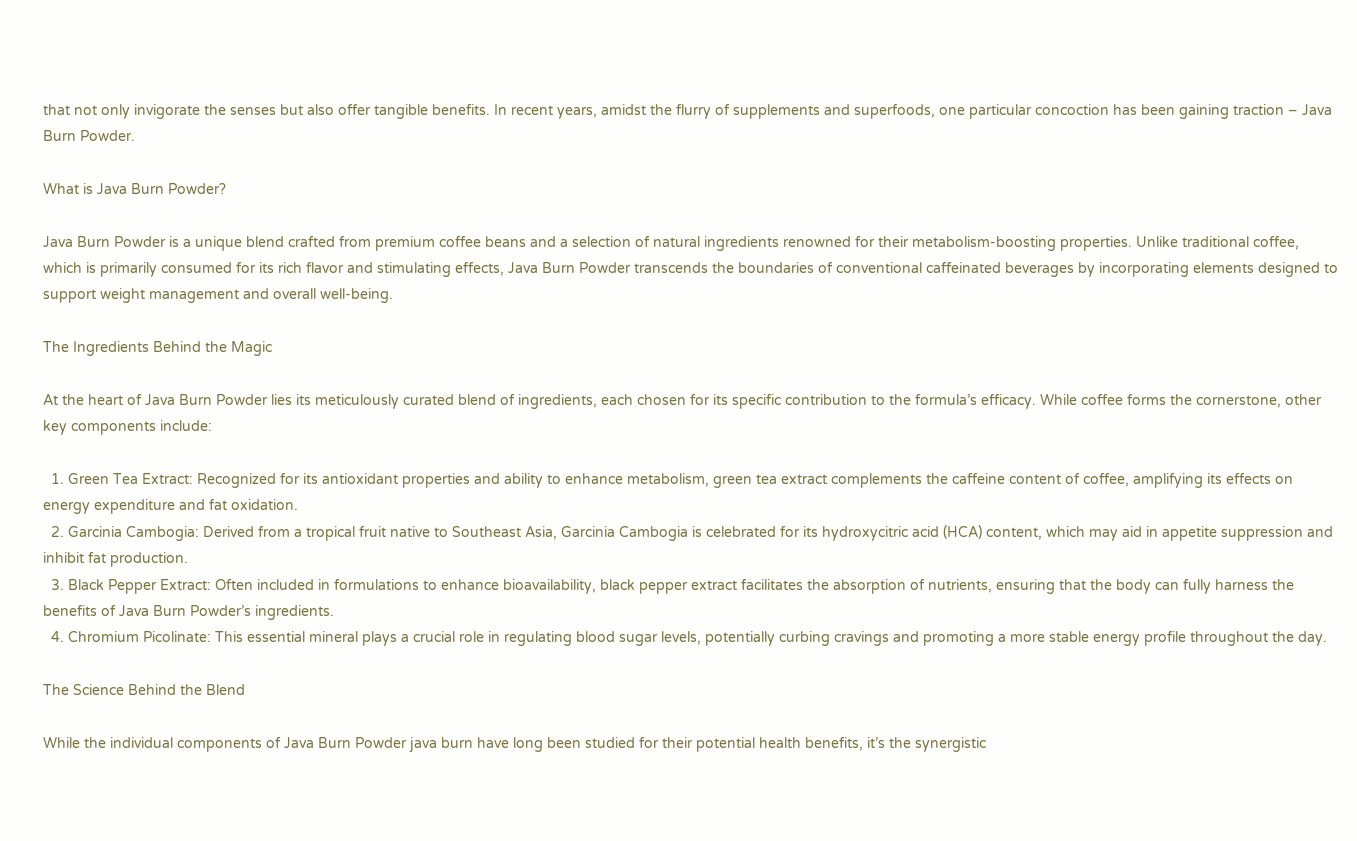that not only invigorate the senses but also offer tangible benefits. In recent years, amidst the flurry of supplements and superfoods, one particular concoction has been gaining traction – Java Burn Powder.

What is Java Burn Powder?

Java Burn Powder is a unique blend crafted from premium coffee beans and a selection of natural ingredients renowned for their metabolism-boosting properties. Unlike traditional coffee, which is primarily consumed for its rich flavor and stimulating effects, Java Burn Powder transcends the boundaries of conventional caffeinated beverages by incorporating elements designed to support weight management and overall well-being.

The Ingredients Behind the Magic

At the heart of Java Burn Powder lies its meticulously curated blend of ingredients, each chosen for its specific contribution to the formula’s efficacy. While coffee forms the cornerstone, other key components include:

  1. Green Tea Extract: Recognized for its antioxidant properties and ability to enhance metabolism, green tea extract complements the caffeine content of coffee, amplifying its effects on energy expenditure and fat oxidation.
  2. Garcinia Cambogia: Derived from a tropical fruit native to Southeast Asia, Garcinia Cambogia is celebrated for its hydroxycitric acid (HCA) content, which may aid in appetite suppression and inhibit fat production.
  3. Black Pepper Extract: Often included in formulations to enhance bioavailability, black pepper extract facilitates the absorption of nutrients, ensuring that the body can fully harness the benefits of Java Burn Powder’s ingredients.
  4. Chromium Picolinate: This essential mineral plays a crucial role in regulating blood sugar levels, potentially curbing cravings and promoting a more stable energy profile throughout the day.

The Science Behind the Blend

While the individual components of Java Burn Powder java burn have long been studied for their potential health benefits, it’s the synergistic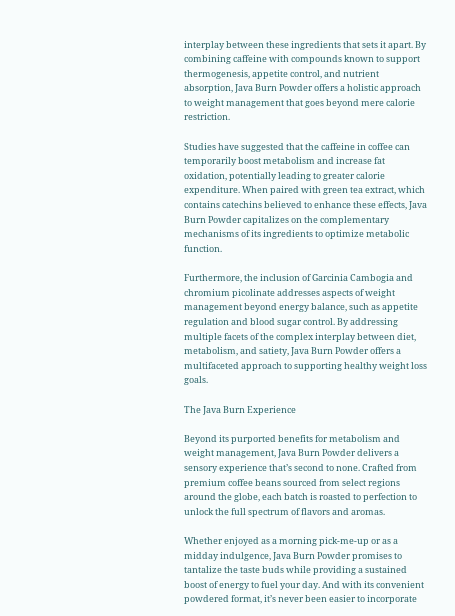interplay between these ingredients that sets it apart. By combining caffeine with compounds known to support thermogenesis, appetite control, and nutrient absorption, Java Burn Powder offers a holistic approach to weight management that goes beyond mere calorie restriction.

Studies have suggested that the caffeine in coffee can temporarily boost metabolism and increase fat oxidation, potentially leading to greater calorie expenditure. When paired with green tea extract, which contains catechins believed to enhance these effects, Java Burn Powder capitalizes on the complementary mechanisms of its ingredients to optimize metabolic function.

Furthermore, the inclusion of Garcinia Cambogia and chromium picolinate addresses aspects of weight management beyond energy balance, such as appetite regulation and blood sugar control. By addressing multiple facets of the complex interplay between diet, metabolism, and satiety, Java Burn Powder offers a multifaceted approach to supporting healthy weight loss goals.

The Java Burn Experience

Beyond its purported benefits for metabolism and weight management, Java Burn Powder delivers a sensory experience that’s second to none. Crafted from premium coffee beans sourced from select regions around the globe, each batch is roasted to perfection to unlock the full spectrum of flavors and aromas.

Whether enjoyed as a morning pick-me-up or as a midday indulgence, Java Burn Powder promises to tantalize the taste buds while providing a sustained boost of energy to fuel your day. And with its convenient powdered format, it’s never been easier to incorporate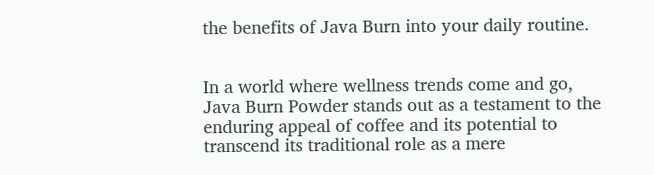the benefits of Java Burn into your daily routine.


In a world where wellness trends come and go, Java Burn Powder stands out as a testament to the enduring appeal of coffee and its potential to transcend its traditional role as a mere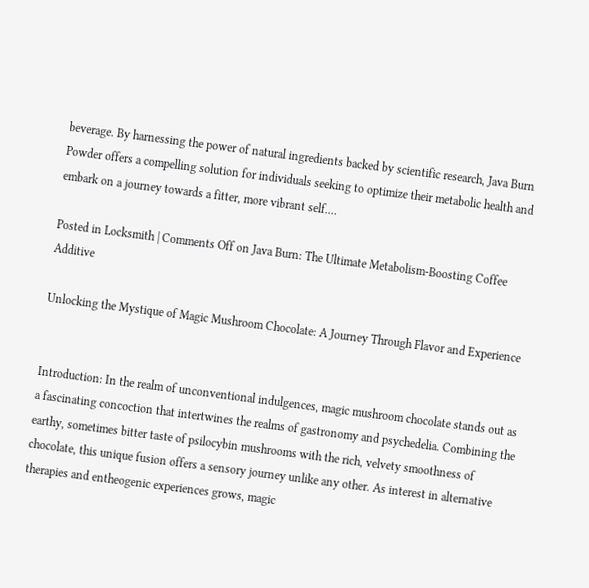beverage. By harnessing the power of natural ingredients backed by scientific research, Java Burn Powder offers a compelling solution for individuals seeking to optimize their metabolic health and embark on a journey towards a fitter, more vibrant self.…

Posted in Locksmith | Comments Off on Java Burn: The Ultimate Metabolism-Boosting Coffee Additive

Unlocking the Mystique of Magic Mushroom Chocolate: A Journey Through Flavor and Experience


Introduction: In the realm of unconventional indulgences, magic mushroom chocolate stands out as a fascinating concoction that intertwines the realms of gastronomy and psychedelia. Combining the earthy, sometimes bitter taste of psilocybin mushrooms with the rich, velvety smoothness of chocolate, this unique fusion offers a sensory journey unlike any other. As interest in alternative therapies and entheogenic experiences grows, magic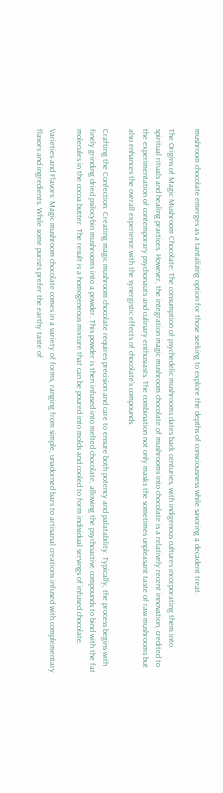mushroom chocolate emerges as a tantalizing option for those seeking to explore the depths of consciousness while savoring a decadent treat.

The Origins of Magic Mushroom Chocolate: The consumption of psychedelic mushrooms dates back centuries, with indigenous cultures incorporating them into spiritual rituals and healing practices. However, the integration magic mushroom chocolate of mushrooms into chocolate is a relatively recent innovation, credited to the experimentation of contemporary psychonauts and culinary enthusiasts. The combination not only masks the sometimes unpleasant taste of raw mushrooms but also enhances the overall experience with the synergistic effects of chocolate’s compounds.

Crafting the Confection: Creating magic mushroom chocolate requires precision and care to ensure both potency and palatability. Typically, the process begins with finely grinding dried psilocybin mushrooms into a powder. This powder is then infused into melted chocolate, allowing the psychoactive compounds to bind with the fat molecules in the cocoa butter. The result is a homogeneous mixture that can be poured into molds and cooled to form individual servings of infused chocolate.

Varieties and Flavors: Magic mushroom chocolate comes in a variety of forms, ranging from simple, unadorned bars to artisanal creations infused with complementary flavors and ingredients. While some purists prefer the earthy taste of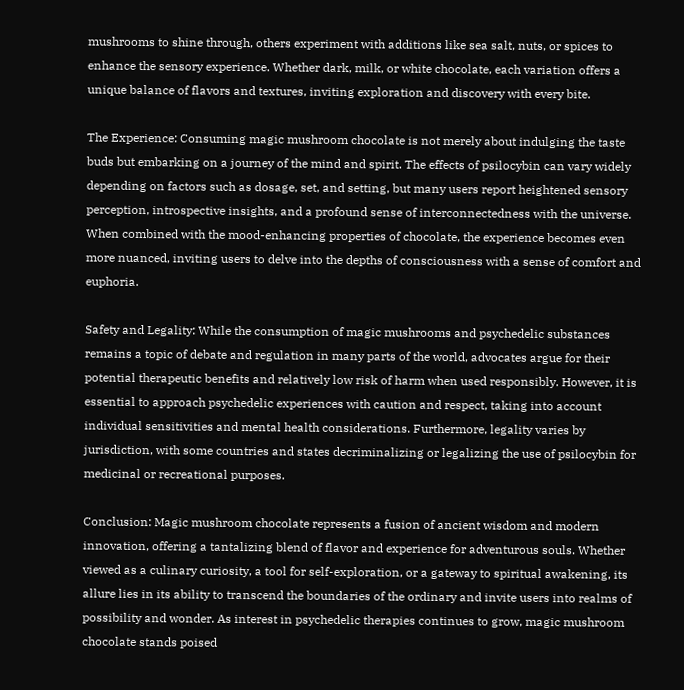mushrooms to shine through, others experiment with additions like sea salt, nuts, or spices to enhance the sensory experience. Whether dark, milk, or white chocolate, each variation offers a unique balance of flavors and textures, inviting exploration and discovery with every bite.

The Experience: Consuming magic mushroom chocolate is not merely about indulging the taste buds but embarking on a journey of the mind and spirit. The effects of psilocybin can vary widely depending on factors such as dosage, set, and setting, but many users report heightened sensory perception, introspective insights, and a profound sense of interconnectedness with the universe. When combined with the mood-enhancing properties of chocolate, the experience becomes even more nuanced, inviting users to delve into the depths of consciousness with a sense of comfort and euphoria.

Safety and Legality: While the consumption of magic mushrooms and psychedelic substances remains a topic of debate and regulation in many parts of the world, advocates argue for their potential therapeutic benefits and relatively low risk of harm when used responsibly. However, it is essential to approach psychedelic experiences with caution and respect, taking into account individual sensitivities and mental health considerations. Furthermore, legality varies by jurisdiction, with some countries and states decriminalizing or legalizing the use of psilocybin for medicinal or recreational purposes.

Conclusion: Magic mushroom chocolate represents a fusion of ancient wisdom and modern innovation, offering a tantalizing blend of flavor and experience for adventurous souls. Whether viewed as a culinary curiosity, a tool for self-exploration, or a gateway to spiritual awakening, its allure lies in its ability to transcend the boundaries of the ordinary and invite users into realms of possibility and wonder. As interest in psychedelic therapies continues to grow, magic mushroom chocolate stands poised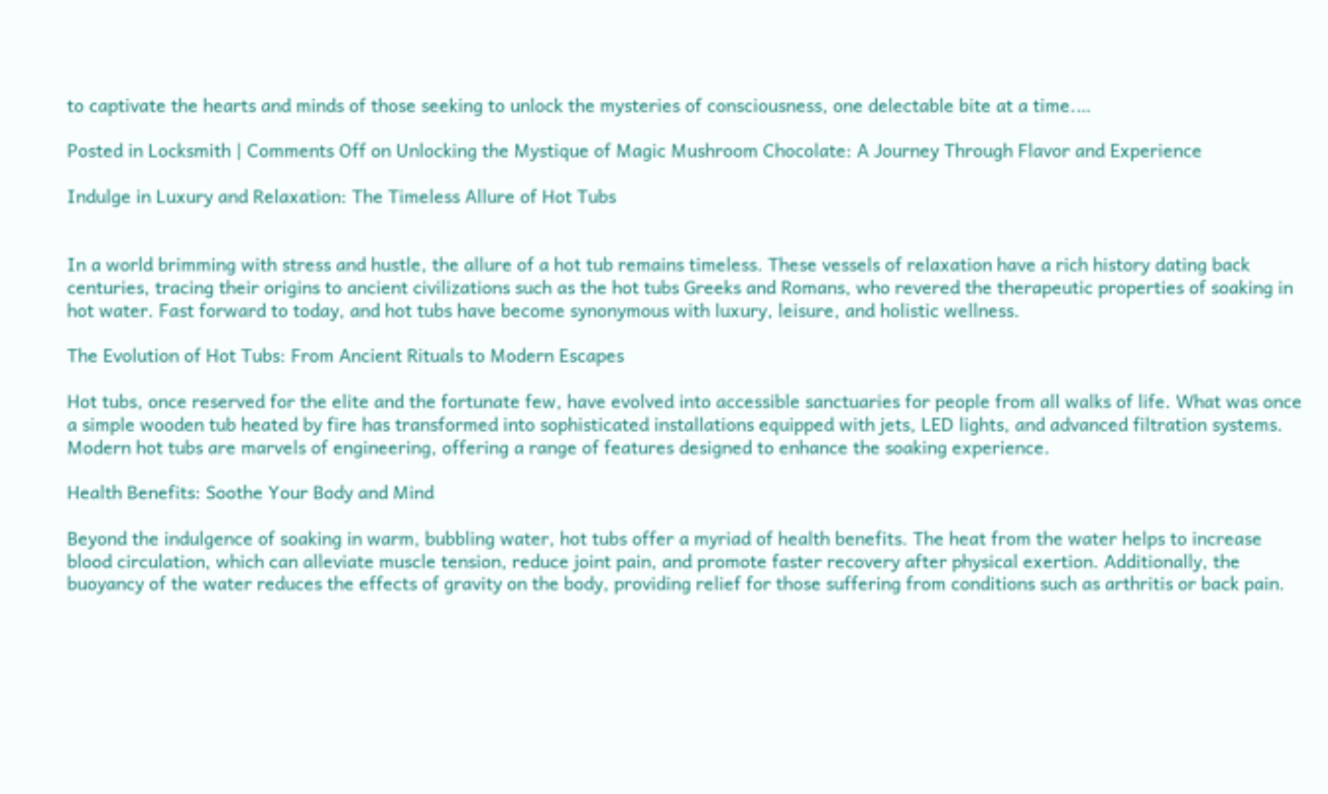to captivate the hearts and minds of those seeking to unlock the mysteries of consciousness, one delectable bite at a time.…

Posted in Locksmith | Comments Off on Unlocking the Mystique of Magic Mushroom Chocolate: A Journey Through Flavor and Experience

Indulge in Luxury and Relaxation: The Timeless Allure of Hot Tubs


In a world brimming with stress and hustle, the allure of a hot tub remains timeless. These vessels of relaxation have a rich history dating back centuries, tracing their origins to ancient civilizations such as the hot tubs Greeks and Romans, who revered the therapeutic properties of soaking in hot water. Fast forward to today, and hot tubs have become synonymous with luxury, leisure, and holistic wellness.

The Evolution of Hot Tubs: From Ancient Rituals to Modern Escapes

Hot tubs, once reserved for the elite and the fortunate few, have evolved into accessible sanctuaries for people from all walks of life. What was once a simple wooden tub heated by fire has transformed into sophisticated installations equipped with jets, LED lights, and advanced filtration systems. Modern hot tubs are marvels of engineering, offering a range of features designed to enhance the soaking experience.

Health Benefits: Soothe Your Body and Mind

Beyond the indulgence of soaking in warm, bubbling water, hot tubs offer a myriad of health benefits. The heat from the water helps to increase blood circulation, which can alleviate muscle tension, reduce joint pain, and promote faster recovery after physical exertion. Additionally, the buoyancy of the water reduces the effects of gravity on the body, providing relief for those suffering from conditions such as arthritis or back pain.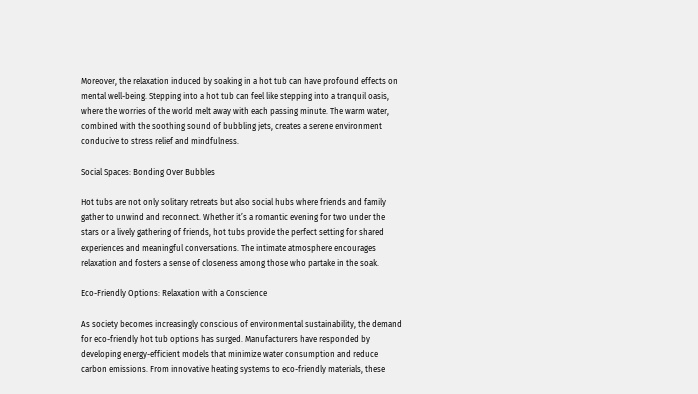Moreover, the relaxation induced by soaking in a hot tub can have profound effects on mental well-being. Stepping into a hot tub can feel like stepping into a tranquil oasis, where the worries of the world melt away with each passing minute. The warm water, combined with the soothing sound of bubbling jets, creates a serene environment conducive to stress relief and mindfulness.

Social Spaces: Bonding Over Bubbles

Hot tubs are not only solitary retreats but also social hubs where friends and family gather to unwind and reconnect. Whether it’s a romantic evening for two under the stars or a lively gathering of friends, hot tubs provide the perfect setting for shared experiences and meaningful conversations. The intimate atmosphere encourages relaxation and fosters a sense of closeness among those who partake in the soak.

Eco-Friendly Options: Relaxation with a Conscience

As society becomes increasingly conscious of environmental sustainability, the demand for eco-friendly hot tub options has surged. Manufacturers have responded by developing energy-efficient models that minimize water consumption and reduce carbon emissions. From innovative heating systems to eco-friendly materials, these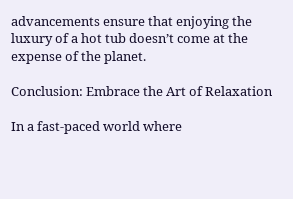advancements ensure that enjoying the luxury of a hot tub doesn’t come at the expense of the planet.

Conclusion: Embrace the Art of Relaxation

In a fast-paced world where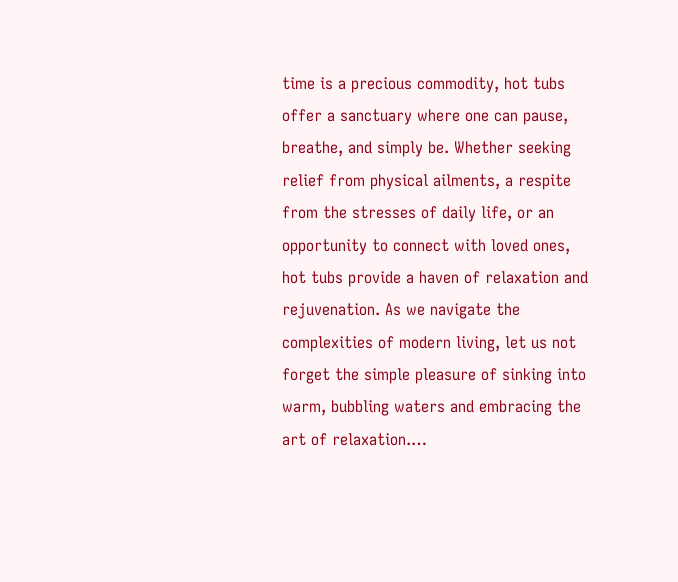time is a precious commodity, hot tubs offer a sanctuary where one can pause, breathe, and simply be. Whether seeking relief from physical ailments, a respite from the stresses of daily life, or an opportunity to connect with loved ones, hot tubs provide a haven of relaxation and rejuvenation. As we navigate the complexities of modern living, let us not forget the simple pleasure of sinking into warm, bubbling waters and embracing the art of relaxation.…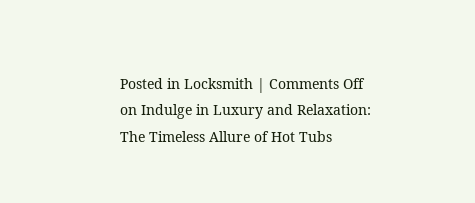Posted in Locksmith | Comments Off on Indulge in Luxury and Relaxation: The Timeless Allure of Hot Tubs